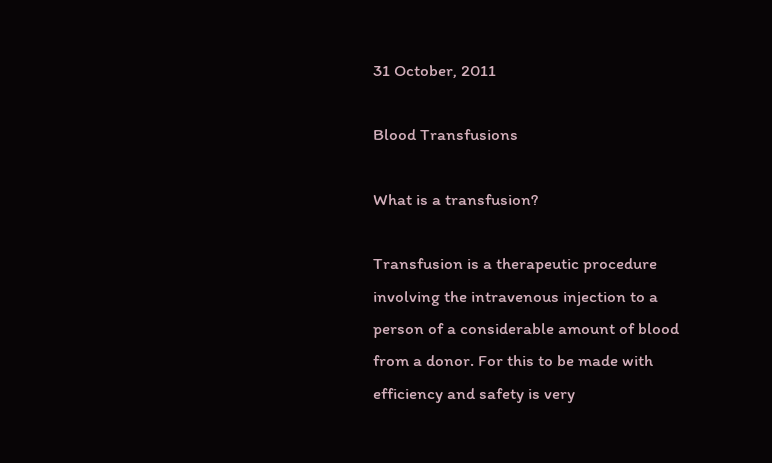31 October, 2011

Blood Transfusions

What is a transfusion?

Transfusion is a therapeutic procedure involving the intravenous injection to a person of a considerable amount of blood from a donor. For this to be made with efficiency and safety is very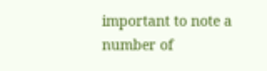important to note a number of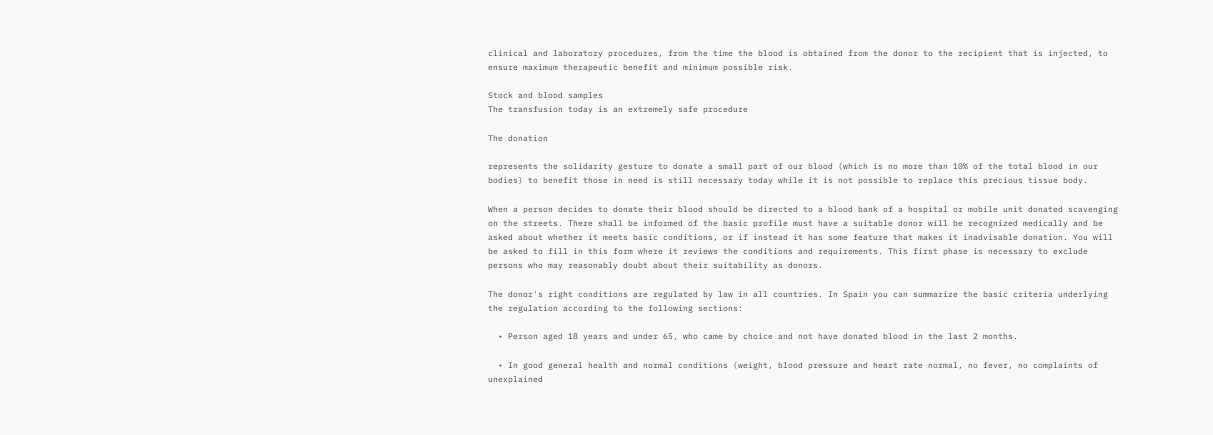clinical and laboratory procedures, from the time the blood is obtained from the donor to the recipient that is injected, to ensure maximum therapeutic benefit and minimum possible risk.

Stock and blood samples
The transfusion today is an extremely safe procedure

The donation

represents the solidarity gesture to donate a small part of our blood (which is no more than 10% of the total blood in our bodies) to benefit those in need is still necessary today while it is not possible to replace this precious tissue body.

When a person decides to donate their blood should be directed to a blood bank of a hospital or mobile unit donated scavenging on the streets. There shall be informed of the basic profile must have a suitable donor will be recognized medically and be asked about whether it meets basic conditions, or if instead it has some feature that makes it inadvisable donation. You will be asked to fill in this form where it reviews the conditions and requirements. This first phase is necessary to exclude persons who may reasonably doubt about their suitability as donors.

The donor's right conditions are regulated by law in all countries. In Spain you can summarize the basic criteria underlying the regulation according to the following sections:

  • Person aged 18 years and under 65, who came by choice and not have donated blood in the last 2 months.

  • In good general health and normal conditions (weight, blood pressure and heart rate normal, no fever, no complaints of unexplained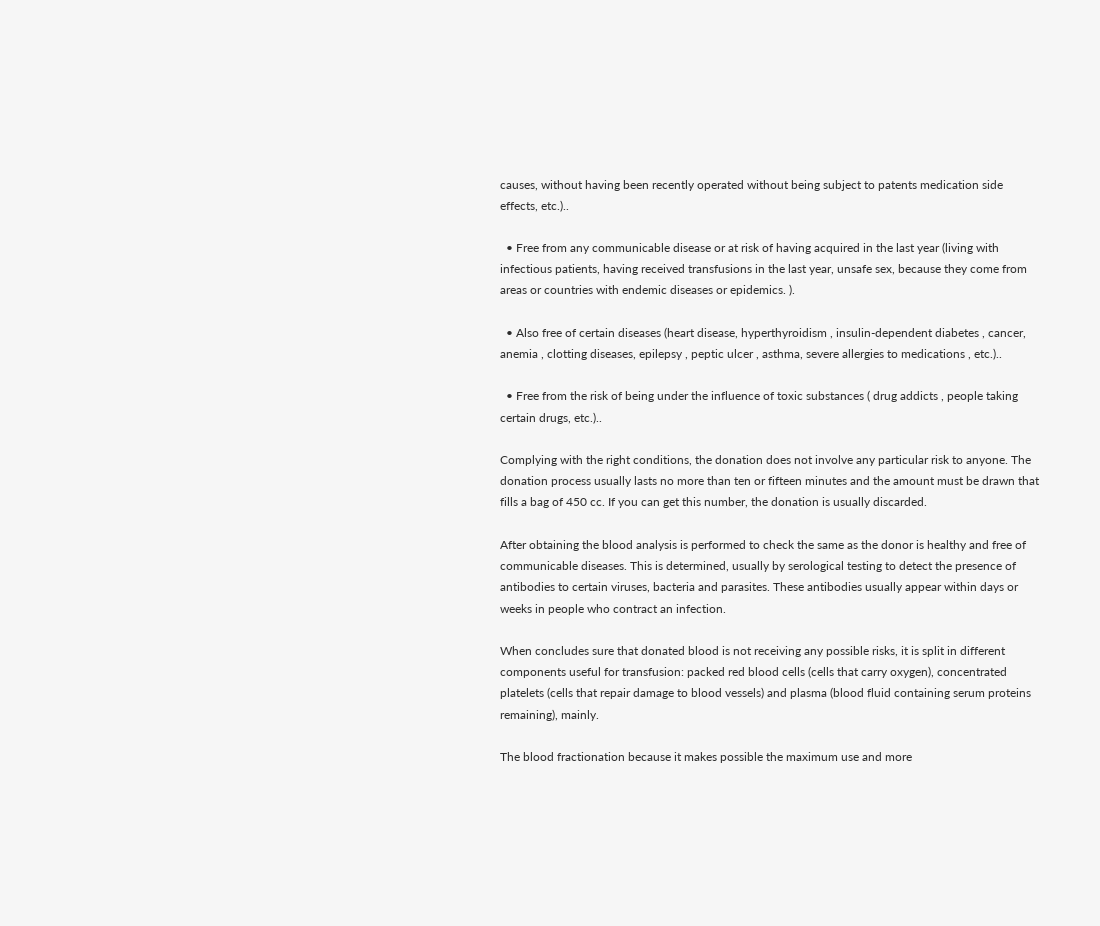causes, without having been recently operated without being subject to patents medication side effects, etc.)..

  • Free from any communicable disease or at risk of having acquired in the last year (living with infectious patients, having received transfusions in the last year, unsafe sex, because they come from areas or countries with endemic diseases or epidemics. ).

  • Also free of certain diseases (heart disease, hyperthyroidism , insulin-dependent diabetes , cancer, anemia , clotting diseases, epilepsy , peptic ulcer , asthma, severe allergies to medications , etc.)..

  • Free from the risk of being under the influence of toxic substances ( drug addicts , people taking certain drugs, etc.)..

Complying with the right conditions, the donation does not involve any particular risk to anyone. The donation process usually lasts no more than ten or fifteen minutes and the amount must be drawn that fills a bag of 450 cc. If you can get this number, the donation is usually discarded.

After obtaining the blood analysis is performed to check the same as the donor is healthy and free of communicable diseases. This is determined, usually by serological testing to detect the presence of antibodies to certain viruses, bacteria and parasites. These antibodies usually appear within days or weeks in people who contract an infection.

When concludes sure that donated blood is not receiving any possible risks, it is split in different components useful for transfusion: packed red blood cells (cells that carry oxygen), concentrated platelets (cells that repair damage to blood vessels) and plasma (blood fluid containing serum proteins remaining), mainly.

The blood fractionation because it makes possible the maximum use and more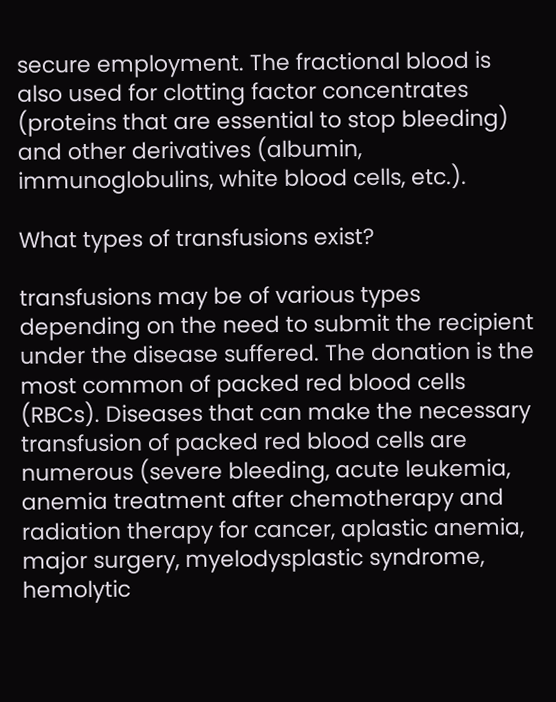secure employment. The fractional blood is also used for clotting factor concentrates (proteins that are essential to stop bleeding) and other derivatives (albumin, immunoglobulins, white blood cells, etc.).

What types of transfusions exist?

transfusions may be of various types depending on the need to submit the recipient under the disease suffered. The donation is the most common of packed red blood cells (RBCs). Diseases that can make the necessary transfusion of packed red blood cells are numerous (severe bleeding, acute leukemia, anemia treatment after chemotherapy and radiation therapy for cancer, aplastic anemia, major surgery, myelodysplastic syndrome, hemolytic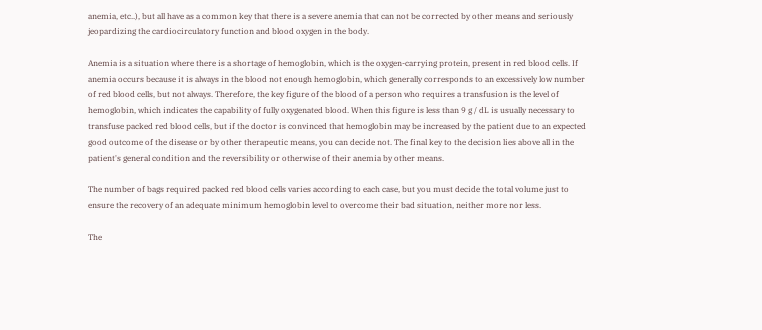anemia, etc..), but all have as a common key that there is a severe anemia that can not be corrected by other means and seriously jeopardizing the cardiocirculatory function and blood oxygen in the body.

Anemia is a situation where there is a shortage of hemoglobin, which is the oxygen-carrying protein, present in red blood cells. If anemia occurs because it is always in the blood not enough hemoglobin, which generally corresponds to an excessively low number of red blood cells, but not always. Therefore, the key figure of the blood of a person who requires a transfusion is the level of hemoglobin, which indicates the capability of fully oxygenated blood. When this figure is less than 9 g / dL is usually necessary to transfuse packed red blood cells, but if the doctor is convinced that hemoglobin may be increased by the patient due to an expected good outcome of the disease or by other therapeutic means, you can decide not. The final key to the decision lies above all in the patient's general condition and the reversibility or otherwise of their anemia by other means.

The number of bags required packed red blood cells varies according to each case, but you must decide the total volume just to ensure the recovery of an adequate minimum hemoglobin level to overcome their bad situation, neither more nor less.

The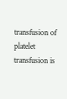transfusion of platelet transfusion is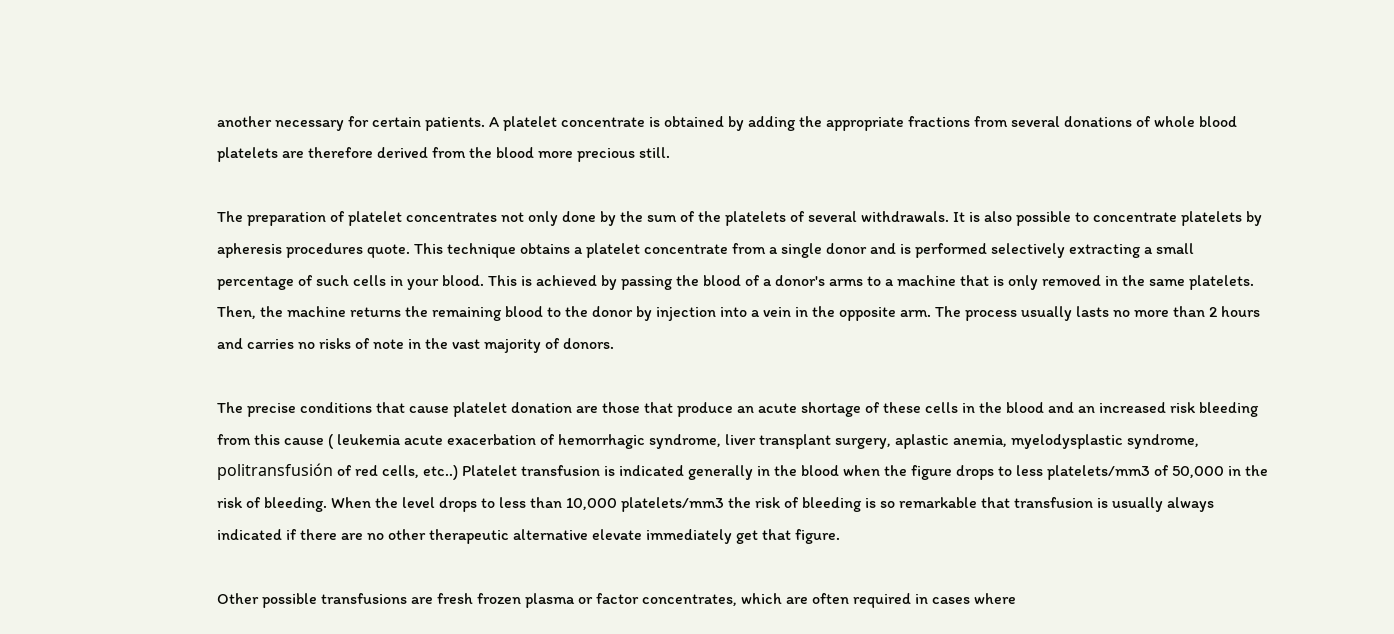another necessary for certain patients. A platelet concentrate is obtained by adding the appropriate fractions from several donations of whole blood platelets are therefore derived from the blood more precious still.

The preparation of platelet concentrates not only done by the sum of the platelets of several withdrawals. It is also possible to concentrate platelets by apheresis procedures quote. This technique obtains a platelet concentrate from a single donor and is performed selectively extracting a small percentage of such cells in your blood. This is achieved by passing the blood of a donor's arms to a machine that is only removed in the same platelets. Then, the machine returns the remaining blood to the donor by injection into a vein in the opposite arm. The process usually lasts no more than 2 hours and carries no risks of note in the vast majority of donors.

The precise conditions that cause platelet donation are those that produce an acute shortage of these cells in the blood and an increased risk bleeding from this cause ( leukemia acute exacerbation of hemorrhagic syndrome, liver transplant surgery, aplastic anemia, myelodysplastic syndrome, politransfusión of red cells, etc..) Platelet transfusion is indicated generally in the blood when the figure drops to less platelets/mm3 of 50,000 in the risk of bleeding. When the level drops to less than 10,000 platelets/mm3 the risk of bleeding is so remarkable that transfusion is usually always indicated if there are no other therapeutic alternative elevate immediately get that figure.

Other possible transfusions are fresh frozen plasma or factor concentrates, which are often required in cases where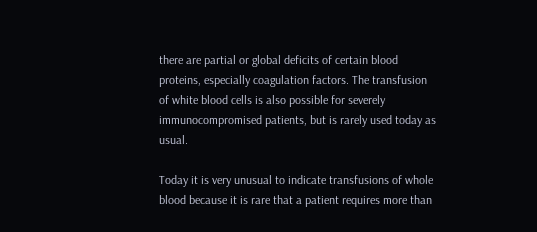there are partial or global deficits of certain blood proteins, especially coagulation factors. The transfusion of white blood cells is also possible for severely immunocompromised patients, but is rarely used today as usual.

Today it is very unusual to indicate transfusions of whole blood because it is rare that a patient requires more than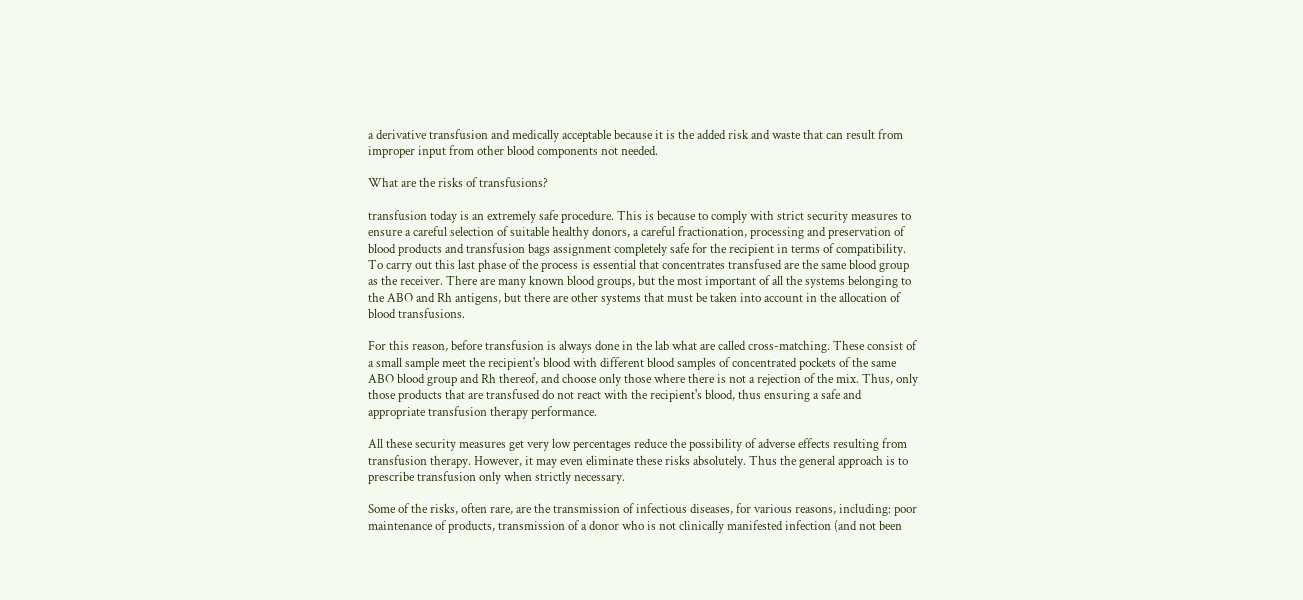a derivative transfusion and medically acceptable because it is the added risk and waste that can result from improper input from other blood components not needed.

What are the risks of transfusions?

transfusion today is an extremely safe procedure. This is because to comply with strict security measures to ensure a careful selection of suitable healthy donors, a careful fractionation, processing and preservation of blood products and transfusion bags assignment completely safe for the recipient in terms of compatibility. To carry out this last phase of the process is essential that concentrates transfused are the same blood group as the receiver. There are many known blood groups, but the most important of all the systems belonging to the ABO and Rh antigens, but there are other systems that must be taken into account in the allocation of blood transfusions.

For this reason, before transfusion is always done in the lab what are called cross-matching. These consist of a small sample meet the recipient's blood with different blood samples of concentrated pockets of the same ABO blood group and Rh thereof, and choose only those where there is not a rejection of the mix. Thus, only those products that are transfused do not react with the recipient's blood, thus ensuring a safe and appropriate transfusion therapy performance.

All these security measures get very low percentages reduce the possibility of adverse effects resulting from transfusion therapy. However, it may even eliminate these risks absolutely. Thus the general approach is to prescribe transfusion only when strictly necessary.

Some of the risks, often rare, are the transmission of infectious diseases, for various reasons, including: poor maintenance of products, transmission of a donor who is not clinically manifested infection (and not been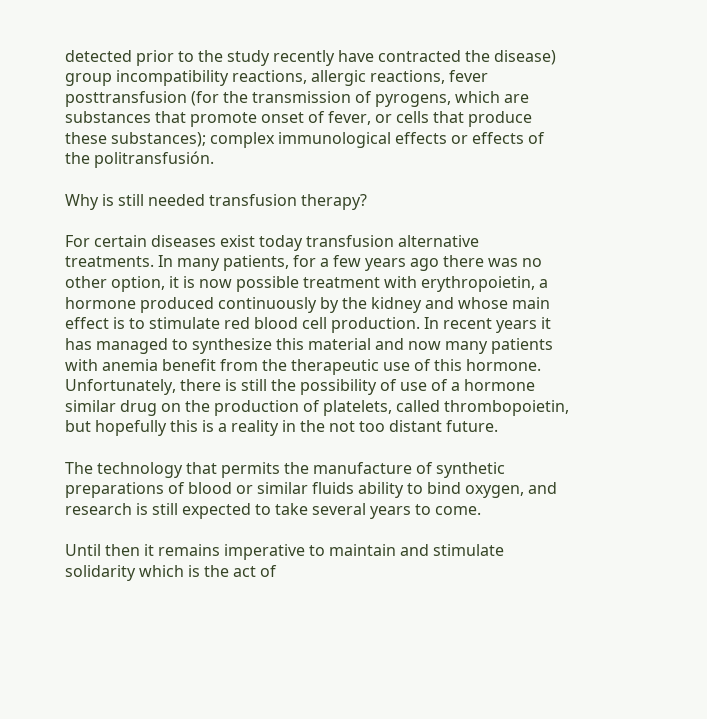detected prior to the study recently have contracted the disease) group incompatibility reactions, allergic reactions, fever posttransfusion (for the transmission of pyrogens, which are substances that promote onset of fever, or cells that produce these substances); complex immunological effects or effects of the politransfusión.

Why is still needed transfusion therapy?

For certain diseases exist today transfusion alternative treatments. In many patients, for a few years ago there was no other option, it is now possible treatment with erythropoietin, a hormone produced continuously by the kidney and whose main effect is to stimulate red blood cell production. In recent years it has managed to synthesize this material and now many patients with anemia benefit from the therapeutic use of this hormone. Unfortunately, there is still the possibility of use of a hormone similar drug on the production of platelets, called thrombopoietin, but hopefully this is a reality in the not too distant future.

The technology that permits the manufacture of synthetic preparations of blood or similar fluids ability to bind oxygen, and research is still expected to take several years to come.

Until then it remains imperative to maintain and stimulate solidarity which is the act of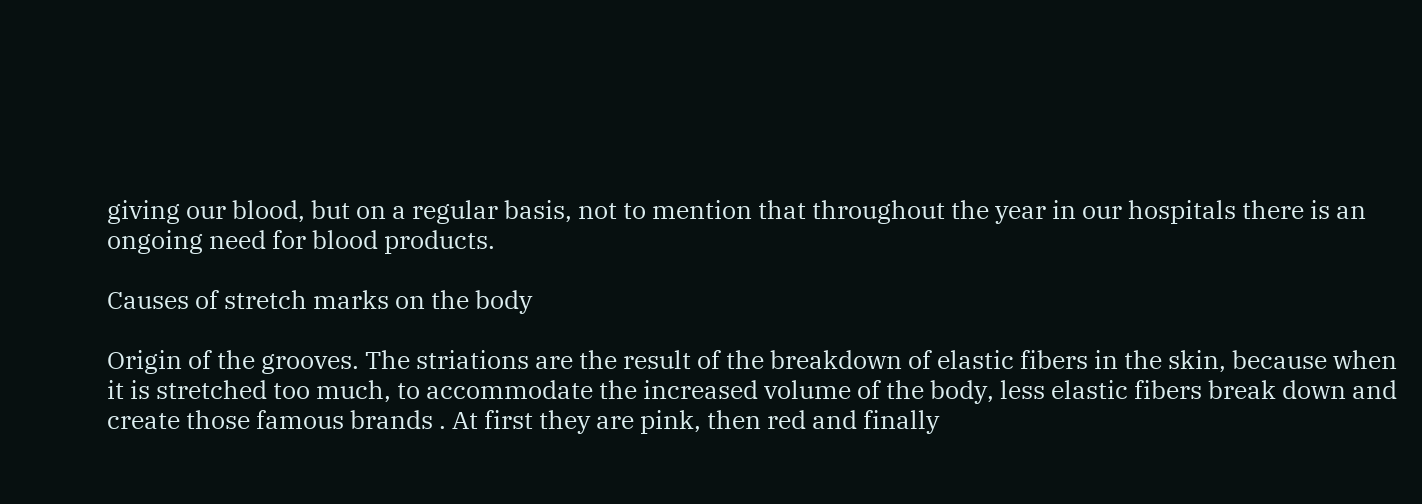giving our blood, but on a regular basis, not to mention that throughout the year in our hospitals there is an ongoing need for blood products.

Causes of stretch marks on the body

Origin of the grooves. The striations are the result of the breakdown of elastic fibers in the skin, because when it is stretched too much, to accommodate the increased volume of the body, less elastic fibers break down and create those famous brands . At first they are pink, then red and finally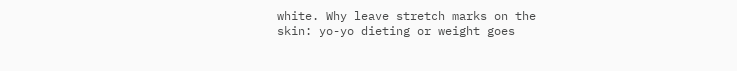white. Why leave stretch marks on the skin: yo-yo dieting or weight goes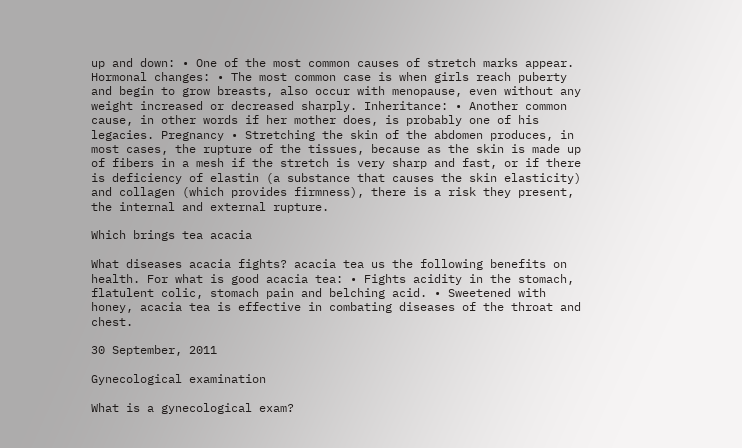up and down: • One of the most common causes of stretch marks appear. Hormonal changes: • The most common case is when girls reach puberty and begin to grow breasts, also occur with menopause, even without any weight increased or decreased sharply. Inheritance: • Another common cause, in other words if her mother does, is probably one of his legacies. Pregnancy • Stretching the skin of the abdomen produces, in most cases, the rupture of the tissues, because as the skin is made up of fibers in a mesh if the stretch is very sharp and fast, or if there is deficiency of elastin (a substance that causes the skin elasticity) and collagen (which provides firmness), there is a risk they present, the internal and external rupture.

Which brings tea acacia

What diseases acacia fights? acacia tea us the following benefits on health. For what is good acacia tea: • Fights acidity in the stomach, flatulent colic, stomach pain and belching acid. • Sweetened with honey, acacia tea is effective in combating diseases of the throat and chest.

30 September, 2011

Gynecological examination

What is a gynecological exam?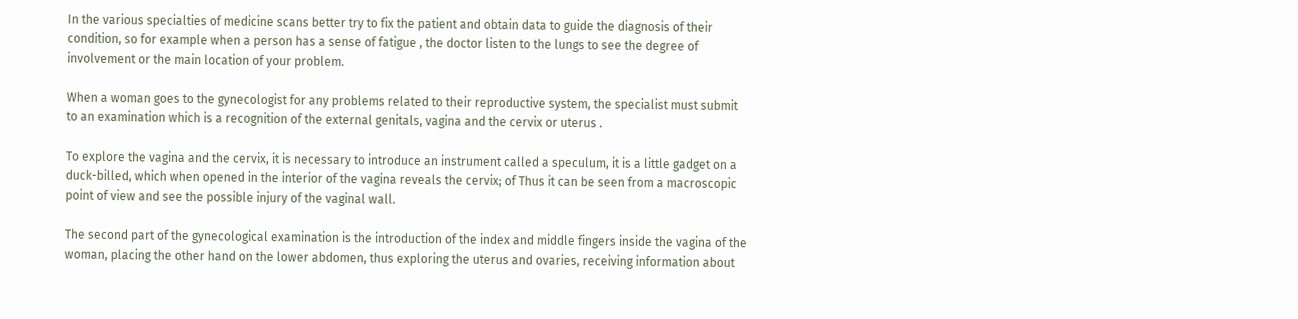In the various specialties of medicine scans better try to fix the patient and obtain data to guide the diagnosis of their condition, so for example when a person has a sense of fatigue , the doctor listen to the lungs to see the degree of involvement or the main location of your problem.

When a woman goes to the gynecologist for any problems related to their reproductive system, the specialist must submit to an examination which is a recognition of the external genitals, vagina and the cervix or uterus .

To explore the vagina and the cervix, it is necessary to introduce an instrument called a speculum, it is a little gadget on a duck-billed, which when opened in the interior of the vagina reveals the cervix; of Thus it can be seen from a macroscopic point of view and see the possible injury of the vaginal wall.

The second part of the gynecological examination is the introduction of the index and middle fingers inside the vagina of the woman, placing the other hand on the lower abdomen, thus exploring the uterus and ovaries, receiving information about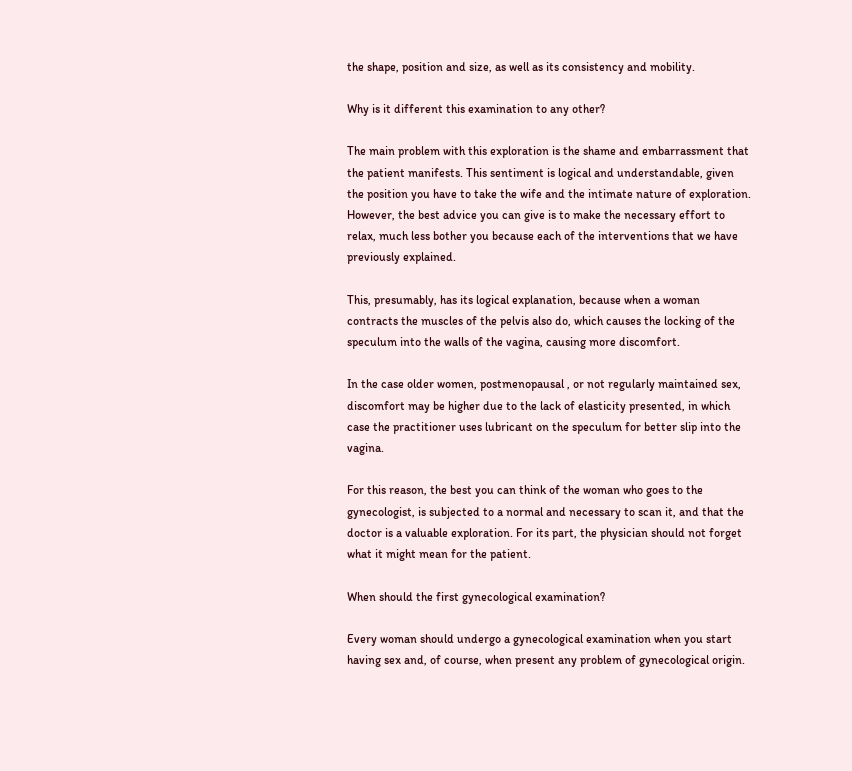the shape, position and size, as well as its consistency and mobility.

Why is it different this examination to any other?

The main problem with this exploration is the shame and embarrassment that the patient manifests. This sentiment is logical and understandable, given the position you have to take the wife and the intimate nature of exploration. However, the best advice you can give is to make the necessary effort to relax, much less bother you because each of the interventions that we have previously explained.

This, presumably, has its logical explanation, because when a woman contracts the muscles of the pelvis also do, which causes the locking of the speculum into the walls of the vagina, causing more discomfort.

In the case older women, postmenopausal , or not regularly maintained sex, discomfort may be higher due to the lack of elasticity presented, in which case the practitioner uses lubricant on the speculum for better slip into the vagina.

For this reason, the best you can think of the woman who goes to the gynecologist, is subjected to a normal and necessary to scan it, and that the doctor is a valuable exploration. For its part, the physician should not forget what it might mean for the patient.

When should the first gynecological examination?

Every woman should undergo a gynecological examination when you start having sex and, of course, when present any problem of gynecological origin.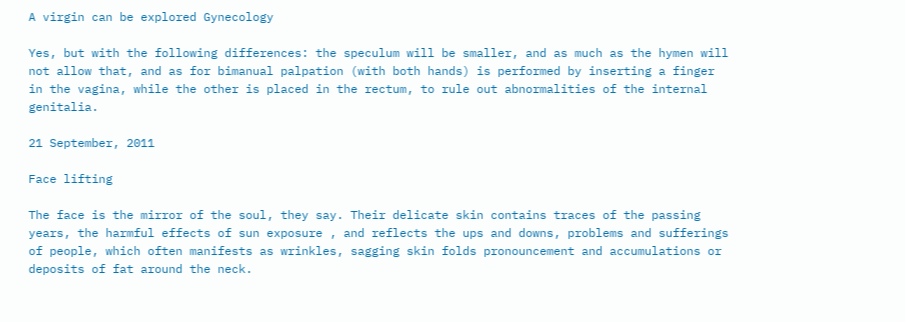A virgin can be explored Gynecology

Yes, but with the following differences: the speculum will be smaller, and as much as the hymen will not allow that, and as for bimanual palpation (with both hands) is performed by inserting a finger in the vagina, while the other is placed in the rectum, to rule out abnormalities of the internal genitalia.

21 September, 2011

Face lifting

The face is the mirror of the soul, they say. Their delicate skin contains traces of the passing years, the harmful effects of sun exposure , and reflects the ups and downs, problems and sufferings of people, which often manifests as wrinkles, sagging skin folds pronouncement and accumulations or deposits of fat around the neck.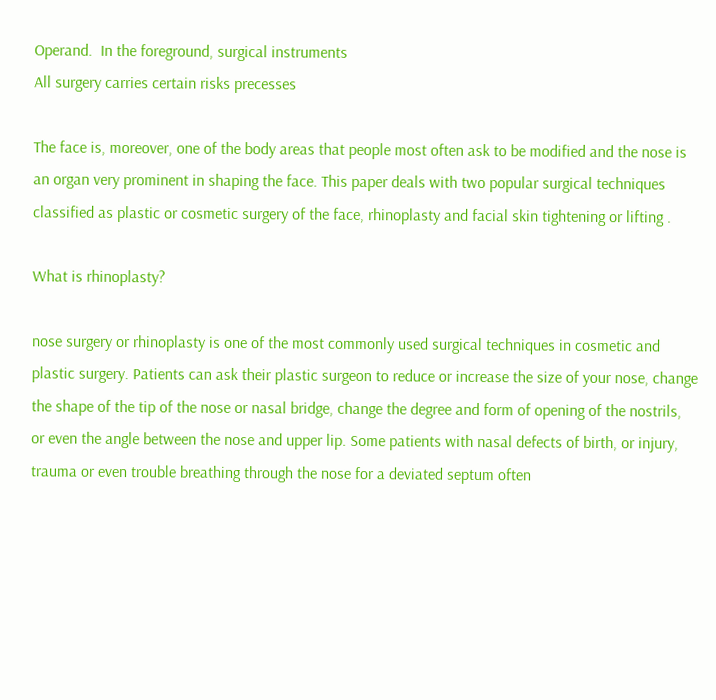Operand.  In the foreground, surgical instruments
All surgery carries certain risks precesses

The face is, moreover, one of the body areas that people most often ask to be modified and the nose is an organ very prominent in shaping the face. This paper deals with two popular surgical techniques classified as plastic or cosmetic surgery of the face, rhinoplasty and facial skin tightening or lifting .

What is rhinoplasty?

nose surgery or rhinoplasty is one of the most commonly used surgical techniques in cosmetic and plastic surgery. Patients can ask their plastic surgeon to reduce or increase the size of your nose, change the shape of the tip of the nose or nasal bridge, change the degree and form of opening of the nostrils, or even the angle between the nose and upper lip. Some patients with nasal defects of birth, or injury, trauma or even trouble breathing through the nose for a deviated septum often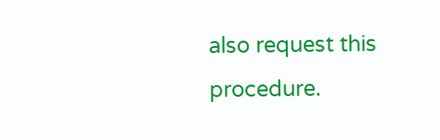also request this procedure.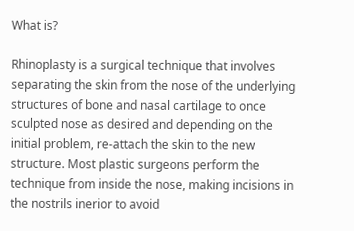What is?

Rhinoplasty is a surgical technique that involves separating the skin from the nose of the underlying structures of bone and nasal cartilage to once sculpted nose as desired and depending on the initial problem, re-attach the skin to the new structure. Most plastic surgeons perform the technique from inside the nose, making incisions in the nostrils inerior to avoid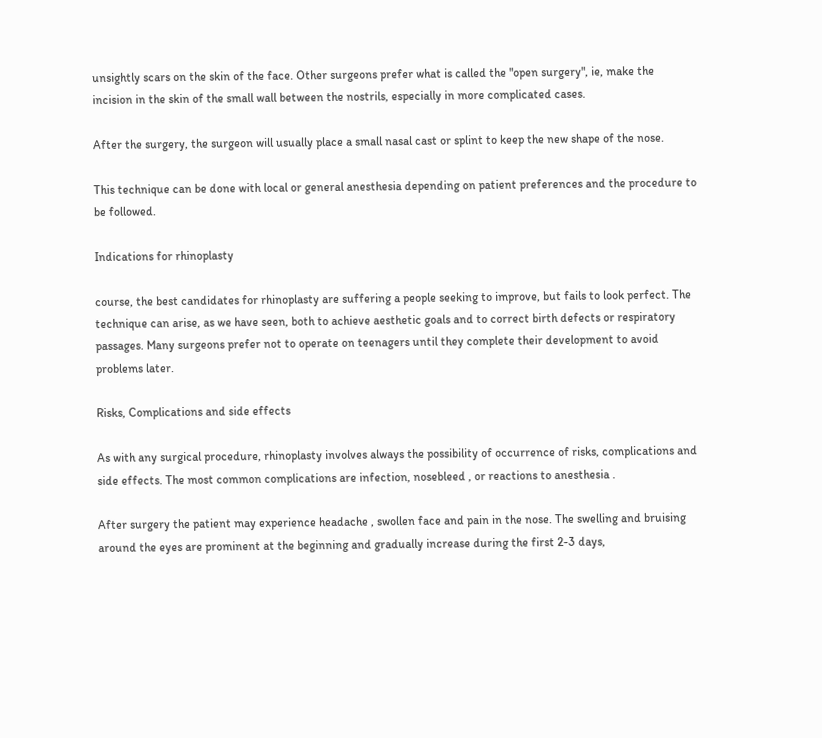unsightly scars on the skin of the face. Other surgeons prefer what is called the "open surgery", ie, make the incision in the skin of the small wall between the nostrils, especially in more complicated cases.

After the surgery, the surgeon will usually place a small nasal cast or splint to keep the new shape of the nose.

This technique can be done with local or general anesthesia depending on patient preferences and the procedure to be followed.

Indications for rhinoplasty

course, the best candidates for rhinoplasty are suffering a people seeking to improve, but fails to look perfect. The technique can arise, as we have seen, both to achieve aesthetic goals and to correct birth defects or respiratory passages. Many surgeons prefer not to operate on teenagers until they complete their development to avoid problems later.

Risks, Complications and side effects

As with any surgical procedure, rhinoplasty involves always the possibility of occurrence of risks, complications and side effects. The most common complications are infection, nosebleed , or reactions to anesthesia .

After surgery the patient may experience headache , swollen face and pain in the nose. The swelling and bruising around the eyes are prominent at the beginning and gradually increase during the first 2-3 days,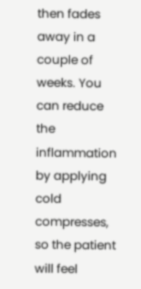then fades away in a couple of weeks. You can reduce the inflammation by applying cold compresses, so the patient will feel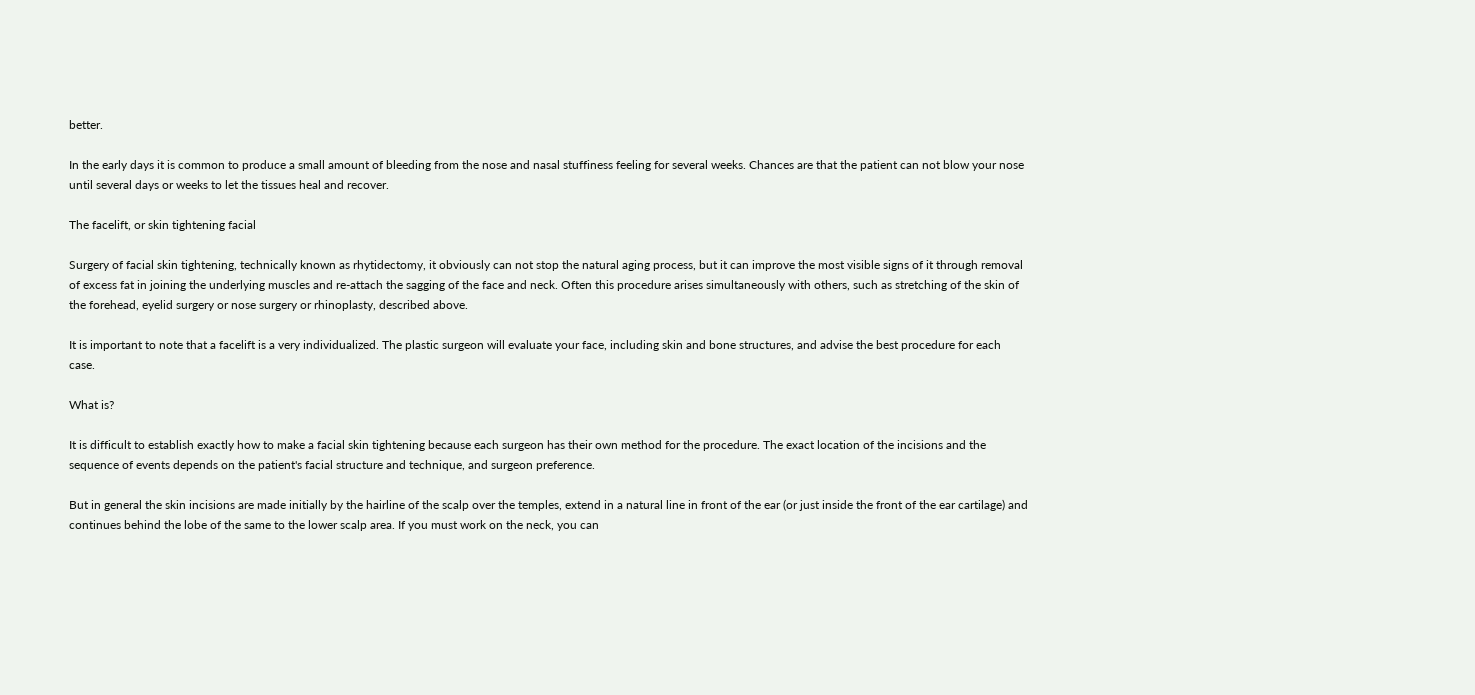better.

In the early days it is common to produce a small amount of bleeding from the nose and nasal stuffiness feeling for several weeks. Chances are that the patient can not blow your nose until several days or weeks to let the tissues heal and recover.

The facelift, or skin tightening facial

Surgery of facial skin tightening, technically known as rhytidectomy, it obviously can not stop the natural aging process, but it can improve the most visible signs of it through removal of excess fat in joining the underlying muscles and re-attach the sagging of the face and neck. Often this procedure arises simultaneously with others, such as stretching of the skin of the forehead, eyelid surgery or nose surgery or rhinoplasty, described above.

It is important to note that a facelift is a very individualized. The plastic surgeon will evaluate your face, including skin and bone structures, and advise the best procedure for each case.

What is?

It is difficult to establish exactly how to make a facial skin tightening because each surgeon has their own method for the procedure. The exact location of the incisions and the sequence of events depends on the patient's facial structure and technique, and surgeon preference.

But in general the skin incisions are made initially by the hairline of the scalp over the temples, extend in a natural line in front of the ear (or just inside the front of the ear cartilage) and continues behind the lobe of the same to the lower scalp area. If you must work on the neck, you can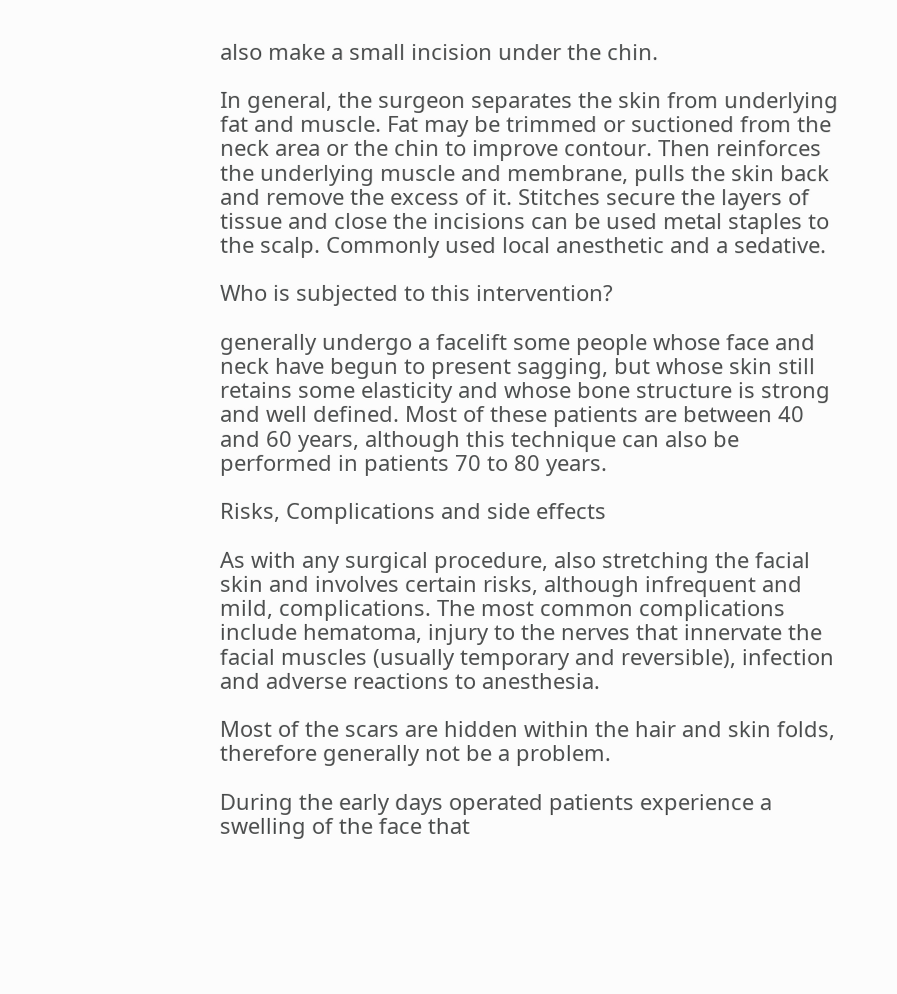also make a small incision under the chin.

In general, the surgeon separates the skin from underlying fat and muscle. Fat may be trimmed or suctioned from the neck area or the chin to improve contour. Then reinforces the underlying muscle and membrane, pulls the skin back and remove the excess of it. Stitches secure the layers of tissue and close the incisions can be used metal staples to the scalp. Commonly used local anesthetic and a sedative.

Who is subjected to this intervention?

generally undergo a facelift some people whose face and neck have begun to present sagging, but whose skin still retains some elasticity and whose bone structure is strong and well defined. Most of these patients are between 40 and 60 years, although this technique can also be performed in patients 70 to 80 years.

Risks, Complications and side effects

As with any surgical procedure, also stretching the facial skin and involves certain risks, although infrequent and mild, complications. The most common complications include hematoma, injury to the nerves that innervate the facial muscles (usually temporary and reversible), infection and adverse reactions to anesthesia.

Most of the scars are hidden within the hair and skin folds, therefore generally not be a problem.

During the early days operated patients experience a swelling of the face that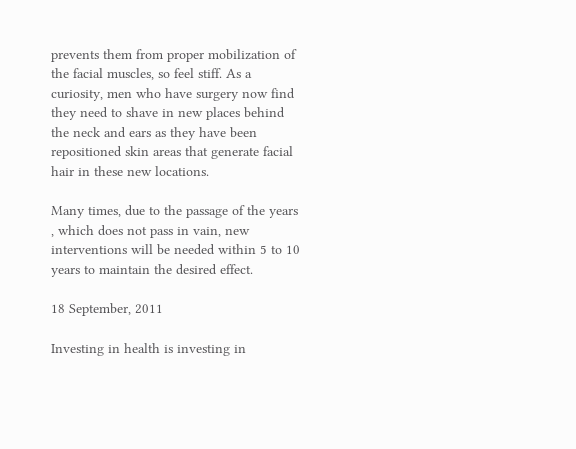prevents them from proper mobilization of the facial muscles, so feel stiff. As a curiosity, men who have surgery now find they need to shave in new places behind the neck and ears as they have been repositioned skin areas that generate facial hair in these new locations.

Many times, due to the passage of the years , which does not pass in vain, new interventions will be needed within 5 to 10 years to maintain the desired effect.

18 September, 2011

Investing in health is investing in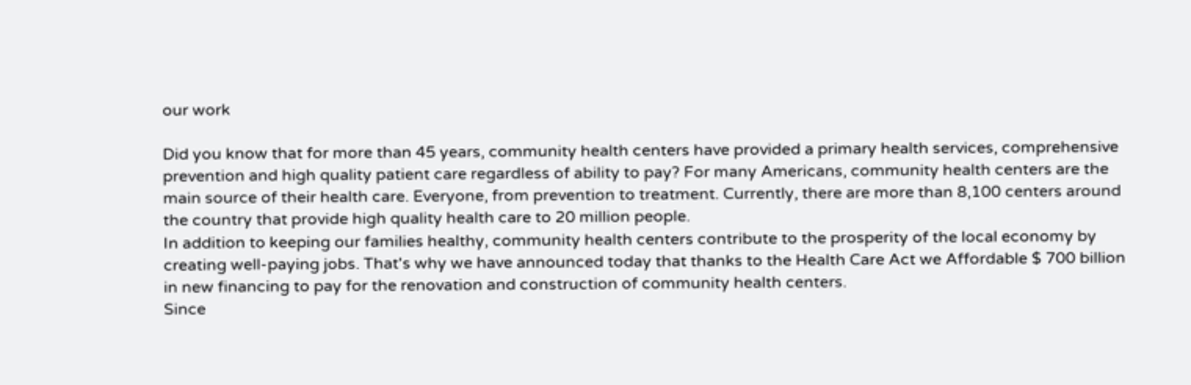our work

Did you know that for more than 45 years, community health centers have provided a primary health services, comprehensive prevention and high quality patient care regardless of ability to pay? For many Americans, community health centers are the main source of their health care. Everyone, from prevention to treatment. Currently, there are more than 8,100 centers around the country that provide high quality health care to 20 million people.
In addition to keeping our families healthy, community health centers contribute to the prosperity of the local economy by creating well-paying jobs. That's why we have announced today that thanks to the Health Care Act we Affordable $ 700 billion in new financing to pay for the renovation and construction of community health centers.
Since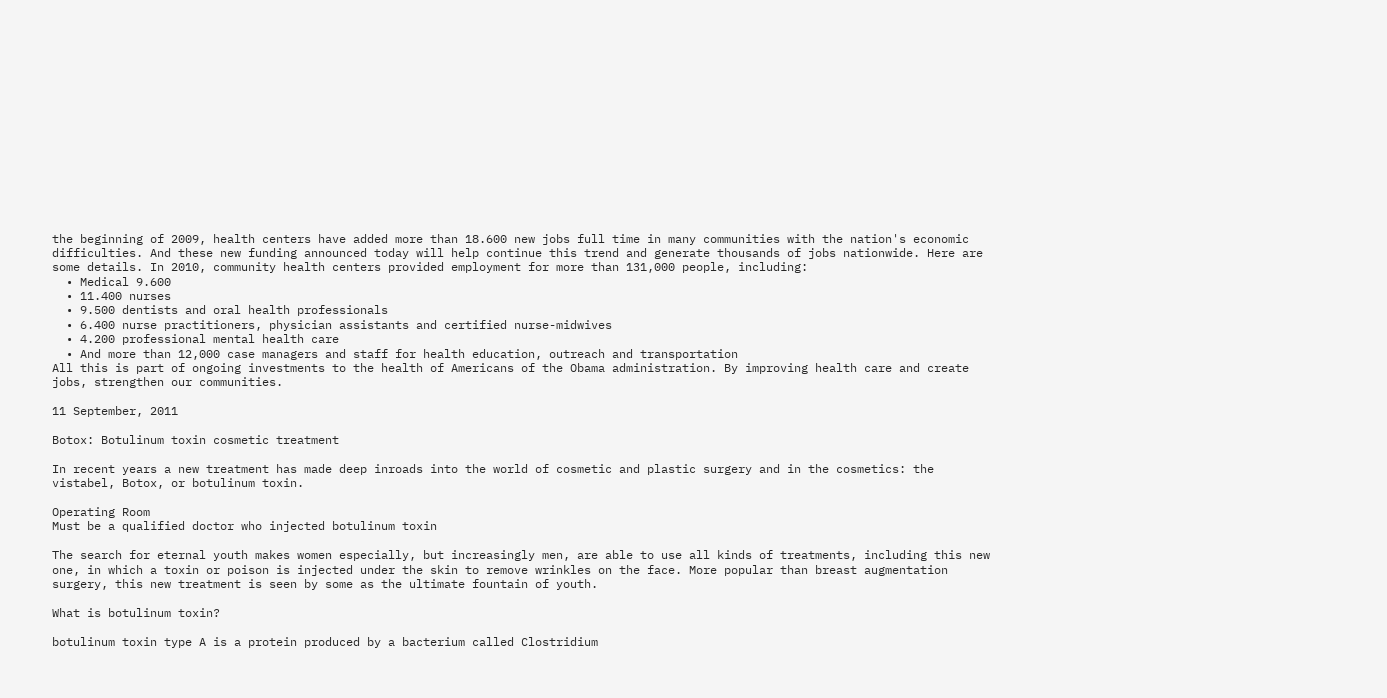the beginning of 2009, health centers have added more than 18.600 new jobs full time in many communities with the nation's economic difficulties. And these new funding announced today will help continue this trend and generate thousands of jobs nationwide. Here are some details. In 2010, community health centers provided employment for more than 131,000 people, including:
  • Medical 9.600
  • 11.400 nurses
  • 9.500 dentists and oral health professionals
  • 6.400 nurse practitioners, physician assistants and certified nurse-midwives
  • 4.200 professional mental health care
  • And more than 12,000 case managers and staff for health education, outreach and transportation
All this is part of ongoing investments to the health of Americans of the Obama administration. By improving health care and create jobs, strengthen our communities.

11 September, 2011

Botox: Botulinum toxin cosmetic treatment

In recent years a new treatment has made deep inroads into the world of cosmetic and plastic surgery and in the cosmetics: the vistabel, Botox, or botulinum toxin.

Operating Room
Must be a qualified doctor who injected botulinum toxin

The search for eternal youth makes women especially, but increasingly men, are able to use all kinds of treatments, including this new one, in which a toxin or poison is injected under the skin to remove wrinkles on the face. More popular than breast augmentation surgery, this new treatment is seen by some as the ultimate fountain of youth.

What is botulinum toxin?

botulinum toxin type A is a protein produced by a bacterium called Clostridium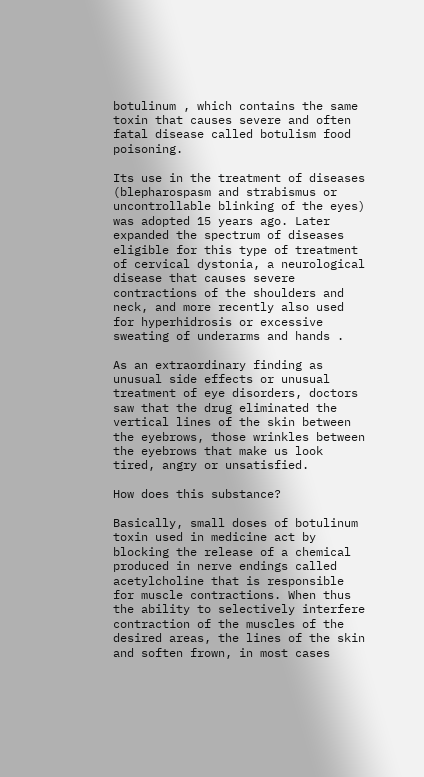botulinum , which contains the same toxin that causes severe and often fatal disease called botulism food poisoning.

Its use in the treatment of diseases (blepharospasm and strabismus or uncontrollable blinking of the eyes) was adopted 15 years ago. Later expanded the spectrum of diseases eligible for this type of treatment of cervical dystonia, a neurological disease that causes severe contractions of the shoulders and neck, and more recently also used for hyperhidrosis or excessive sweating of underarms and hands .

As an extraordinary finding as unusual side effects or unusual treatment of eye disorders, doctors saw that the drug eliminated the vertical lines of the skin between the eyebrows, those wrinkles between the eyebrows that make us look tired, angry or unsatisfied.

How does this substance?

Basically, small doses of botulinum toxin used in medicine act by blocking the release of a chemical produced in nerve endings called acetylcholine that is responsible for muscle contractions. When thus the ability to selectively interfere contraction of the muscles of the desired areas, the lines of the skin and soften frown, in most cases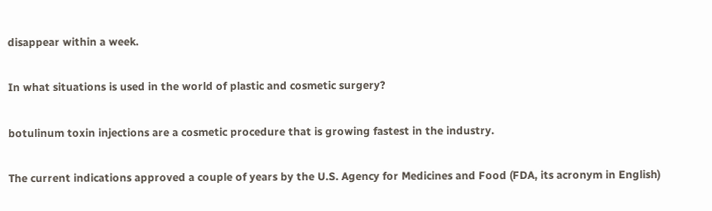disappear within a week.

In what situations is used in the world of plastic and cosmetic surgery?

botulinum toxin injections are a cosmetic procedure that is growing fastest in the industry.

The current indications approved a couple of years by the U.S. Agency for Medicines and Food (FDA, its acronym in English)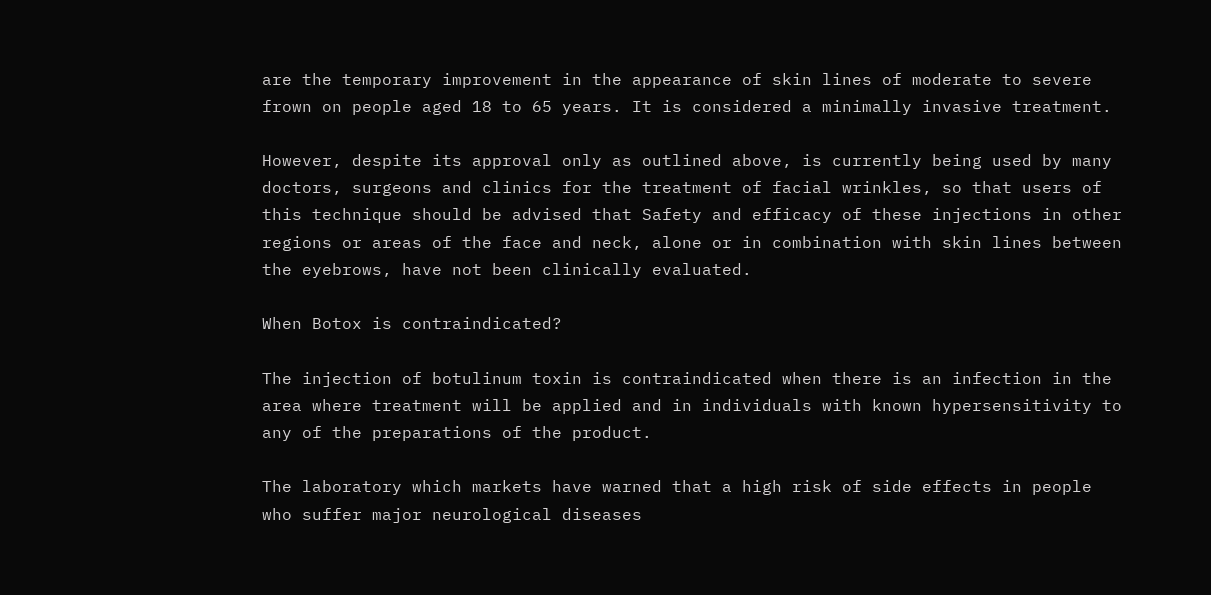are the temporary improvement in the appearance of skin lines of moderate to severe frown on people aged 18 to 65 years. It is considered a minimally invasive treatment.

However, despite its approval only as outlined above, is currently being used by many doctors, surgeons and clinics for the treatment of facial wrinkles, so that users of this technique should be advised that Safety and efficacy of these injections in other regions or areas of the face and neck, alone or in combination with skin lines between the eyebrows, have not been clinically evaluated.

When Botox is contraindicated?

The injection of botulinum toxin is contraindicated when there is an infection in the area where treatment will be applied and in individuals with known hypersensitivity to any of the preparations of the product.

The laboratory which markets have warned that a high risk of side effects in people who suffer major neurological diseases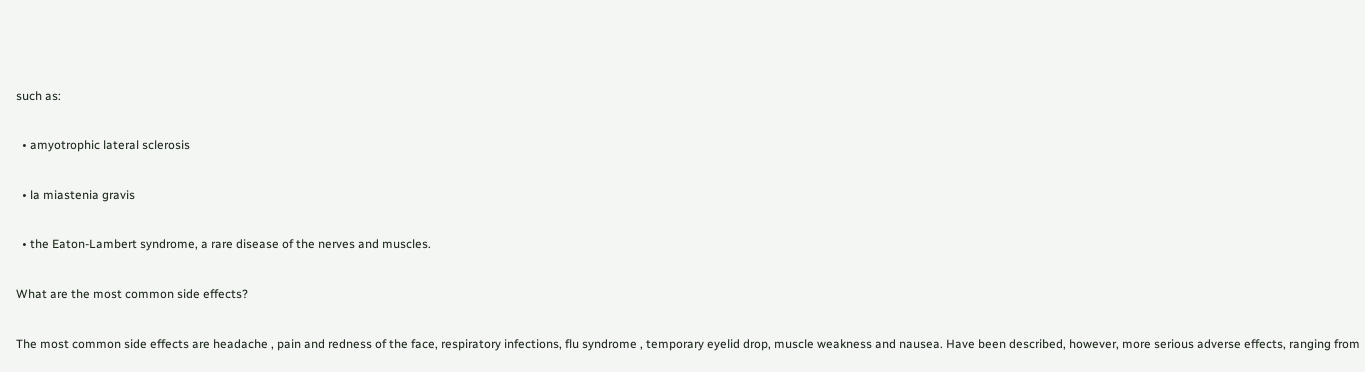such as:

  • amyotrophic lateral sclerosis

  • la miastenia gravis

  • the Eaton-Lambert syndrome, a rare disease of the nerves and muscles.

What are the most common side effects?

The most common side effects are headache , pain and redness of the face, respiratory infections, flu syndrome , temporary eyelid drop, muscle weakness and nausea. Have been described, however, more serious adverse effects, ranging from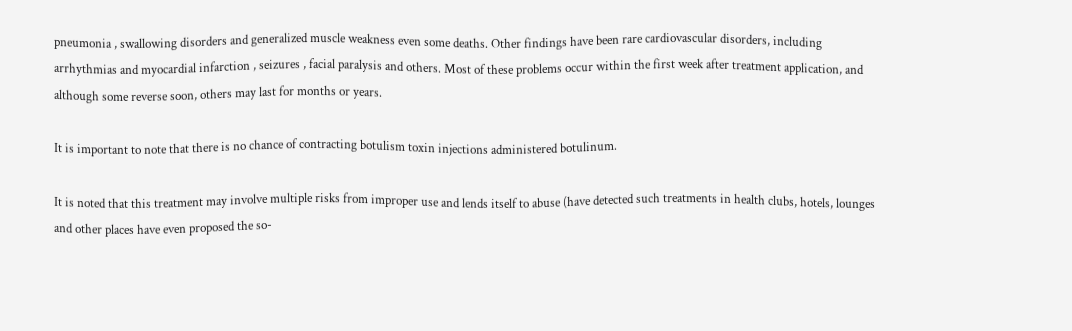pneumonia , swallowing disorders and generalized muscle weakness even some deaths. Other findings have been rare cardiovascular disorders, including arrhythmias and myocardial infarction , seizures , facial paralysis and others. Most of these problems occur within the first week after treatment application, and although some reverse soon, others may last for months or years.

It is important to note that there is no chance of contracting botulism toxin injections administered botulinum.

It is noted that this treatment may involve multiple risks from improper use and lends itself to abuse (have detected such treatments in health clubs, hotels, lounges and other places have even proposed the so-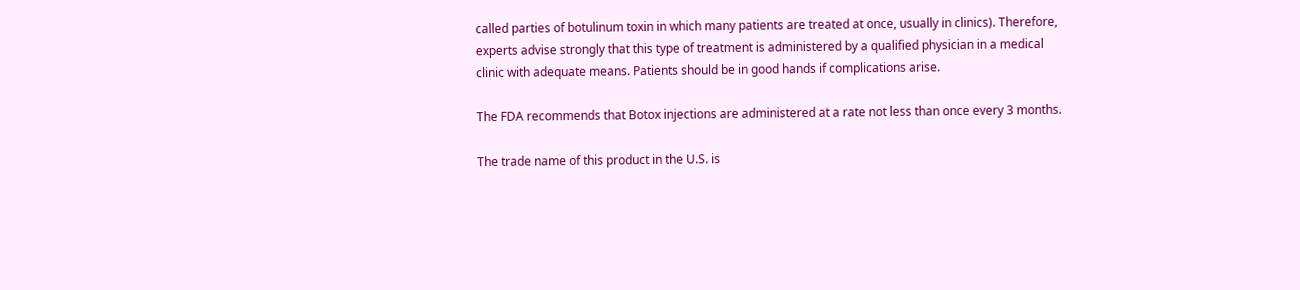called parties of botulinum toxin in which many patients are treated at once, usually in clinics). Therefore, experts advise strongly that this type of treatment is administered by a qualified physician in a medical clinic with adequate means. Patients should be in good hands if complications arise.

The FDA recommends that Botox injections are administered at a rate not less than once every 3 months.

The trade name of this product in the U.S. is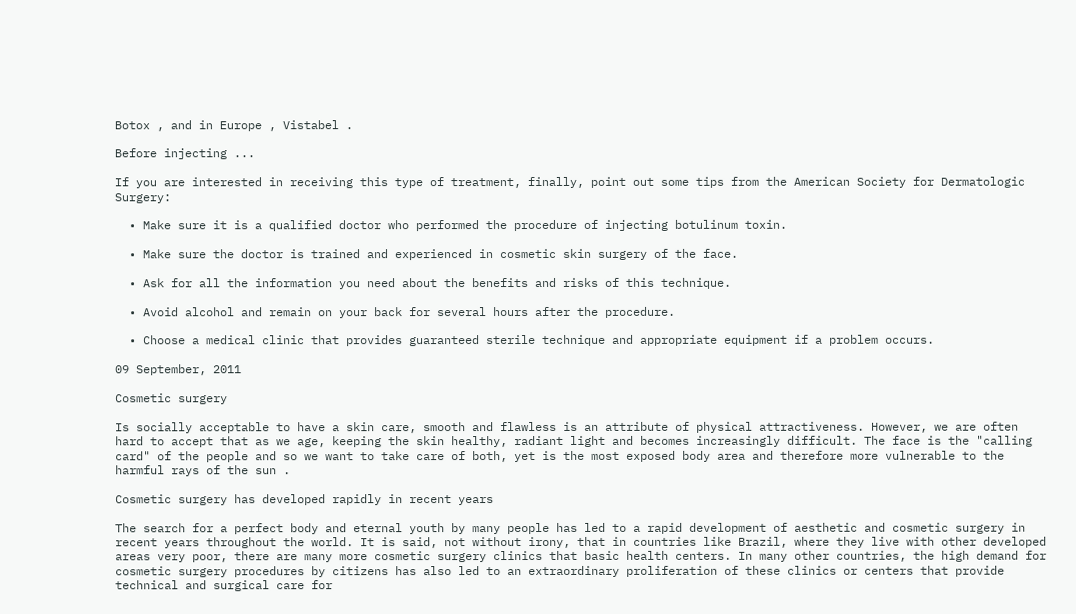Botox , and in Europe , Vistabel .

Before injecting ...

If you are interested in receiving this type of treatment, finally, point out some tips from the American Society for Dermatologic Surgery:

  • Make sure it is a qualified doctor who performed the procedure of injecting botulinum toxin.

  • Make sure the doctor is trained and experienced in cosmetic skin surgery of the face.

  • Ask for all the information you need about the benefits and risks of this technique.

  • Avoid alcohol and remain on your back for several hours after the procedure.

  • Choose a medical clinic that provides guaranteed sterile technique and appropriate equipment if a problem occurs.

09 September, 2011

Cosmetic surgery

Is socially acceptable to have a skin care, smooth and flawless is an attribute of physical attractiveness. However, we are often hard to accept that as we age, keeping the skin healthy, radiant light and becomes increasingly difficult. The face is the "calling card" of the people and so we want to take care of both, yet is the most exposed body area and therefore more vulnerable to the harmful rays of the sun .

Cosmetic surgery has developed rapidly in recent years

The search for a perfect body and eternal youth by many people has led to a rapid development of aesthetic and cosmetic surgery in recent years throughout the world. It is said, not without irony, that in countries like Brazil, where they live with other developed areas very poor, there are many more cosmetic surgery clinics that basic health centers. In many other countries, the high demand for cosmetic surgery procedures by citizens has also led to an extraordinary proliferation of these clinics or centers that provide technical and surgical care for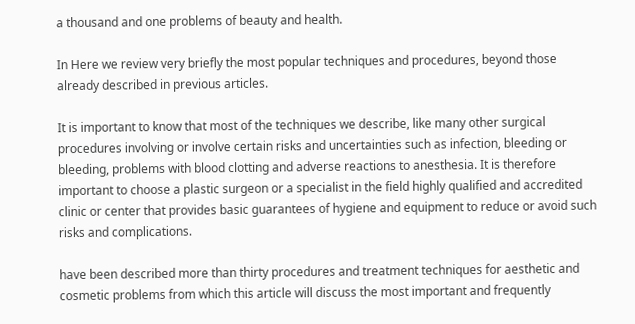a thousand and one problems of beauty and health.

In Here we review very briefly the most popular techniques and procedures, beyond those already described in previous articles.

It is important to know that most of the techniques we describe, like many other surgical procedures involving or involve certain risks and uncertainties such as infection, bleeding or bleeding, problems with blood clotting and adverse reactions to anesthesia. It is therefore important to choose a plastic surgeon or a specialist in the field highly qualified and accredited clinic or center that provides basic guarantees of hygiene and equipment to reduce or avoid such risks and complications.

have been described more than thirty procedures and treatment techniques for aesthetic and cosmetic problems from which this article will discuss the most important and frequently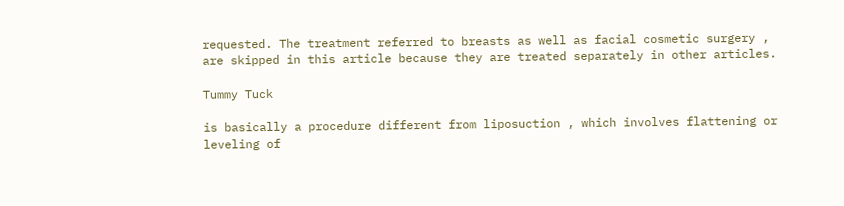requested. The treatment referred to breasts as well as facial cosmetic surgery , are skipped in this article because they are treated separately in other articles.

Tummy Tuck

is basically a procedure different from liposuction , which involves flattening or leveling of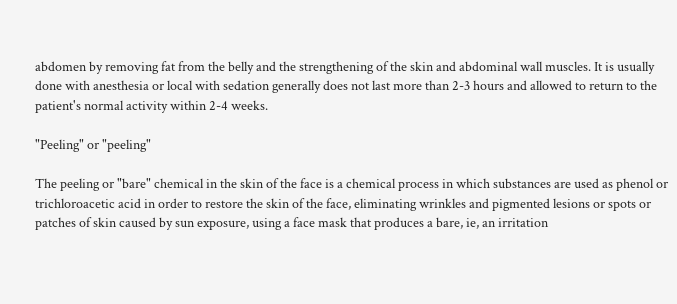abdomen by removing fat from the belly and the strengthening of the skin and abdominal wall muscles. It is usually done with anesthesia or local with sedation generally does not last more than 2-3 hours and allowed to return to the patient's normal activity within 2-4 weeks.

"Peeling" or "peeling"

The peeling or "bare" chemical in the skin of the face is a chemical process in which substances are used as phenol or trichloroacetic acid in order to restore the skin of the face, eliminating wrinkles and pigmented lesions or spots or patches of skin caused by sun exposure, using a face mask that produces a bare, ie, an irritation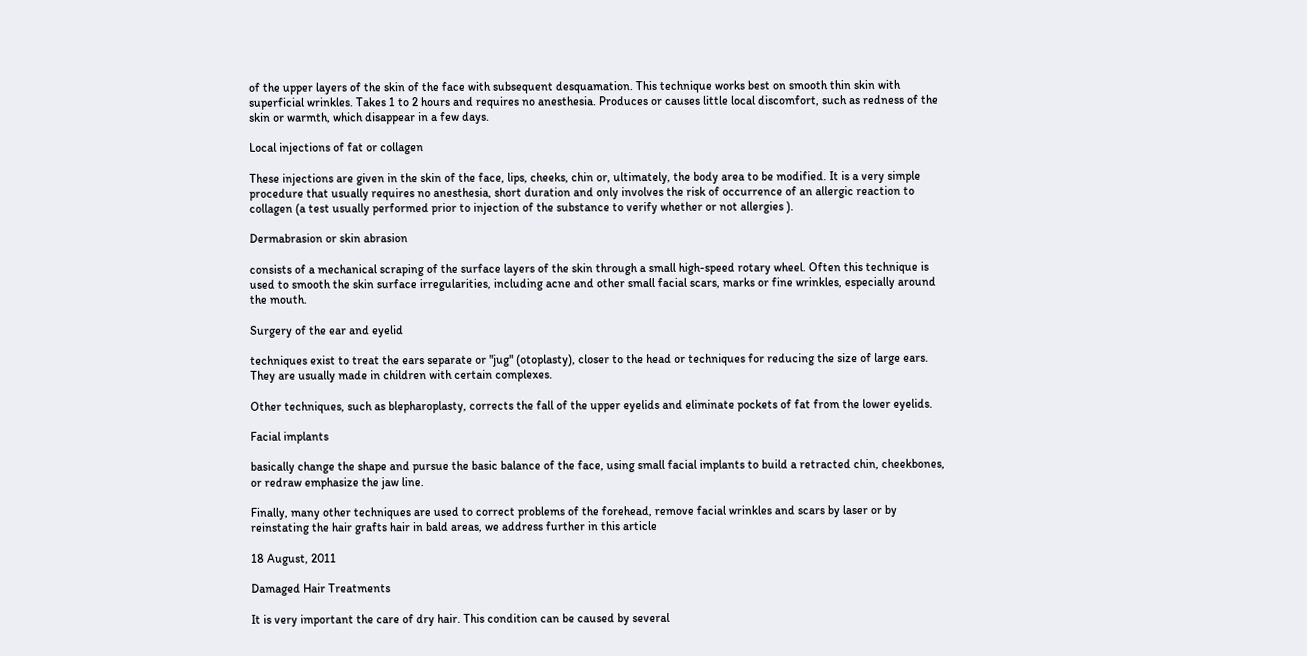of the upper layers of the skin of the face with subsequent desquamation. This technique works best on smooth thin skin with superficial wrinkles. Takes 1 to 2 hours and requires no anesthesia. Produces or causes little local discomfort, such as redness of the skin or warmth, which disappear in a few days.

Local injections of fat or collagen

These injections are given in the skin of the face, lips, cheeks, chin or, ultimately, the body area to be modified. It is a very simple procedure that usually requires no anesthesia, short duration and only involves the risk of occurrence of an allergic reaction to collagen (a test usually performed prior to injection of the substance to verify whether or not allergies ).

Dermabrasion or skin abrasion

consists of a mechanical scraping of the surface layers of the skin through a small high-speed rotary wheel. Often this technique is used to smooth the skin surface irregularities, including acne and other small facial scars, marks or fine wrinkles, especially around the mouth.

Surgery of the ear and eyelid

techniques exist to treat the ears separate or "jug" (otoplasty), closer to the head or techniques for reducing the size of large ears. They are usually made in children with certain complexes.

Other techniques, such as blepharoplasty, corrects the fall of the upper eyelids and eliminate pockets of fat from the lower eyelids.

Facial implants

basically change the shape and pursue the basic balance of the face, using small facial implants to build a retracted chin, cheekbones, or redraw emphasize the jaw line.

Finally, many other techniques are used to correct problems of the forehead, remove facial wrinkles and scars by laser or by reinstating the hair grafts hair in bald areas, we address further in this article

18 August, 2011

Damaged Hair Treatments

It is very important the care of dry hair. This condition can be caused by several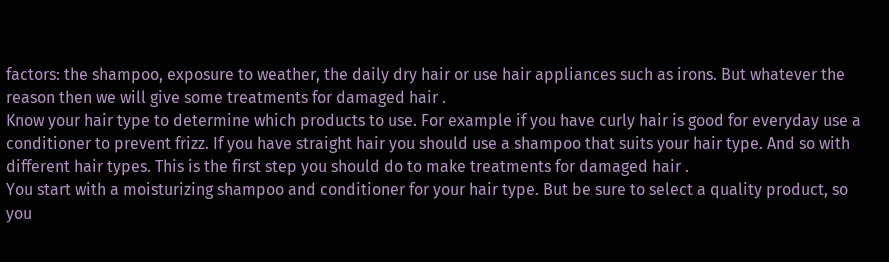factors: the shampoo, exposure to weather, the daily dry hair or use hair appliances such as irons. But whatever the reason then we will give some treatments for damaged hair .
Know your hair type to determine which products to use. For example if you have curly hair is good for everyday use a conditioner to prevent frizz. If you have straight hair you should use a shampoo that suits your hair type. And so with different hair types. This is the first step you should do to make treatments for damaged hair .
You start with a moisturizing shampoo and conditioner for your hair type. But be sure to select a quality product, so you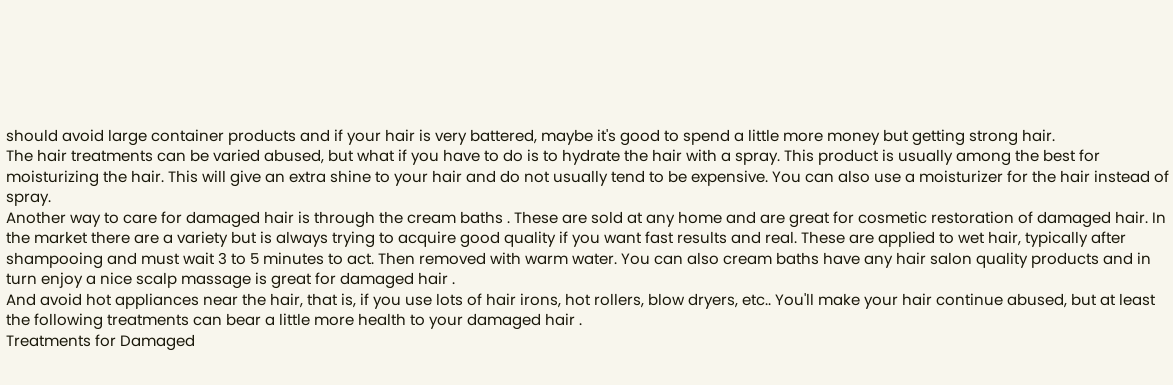should avoid large container products and if your hair is very battered, maybe it's good to spend a little more money but getting strong hair.
The hair treatments can be varied abused, but what if you have to do is to hydrate the hair with a spray. This product is usually among the best for moisturizing the hair. This will give an extra shine to your hair and do not usually tend to be expensive. You can also use a moisturizer for the hair instead of spray.
Another way to care for damaged hair is through the cream baths . These are sold at any home and are great for cosmetic restoration of damaged hair. In the market there are a variety but is always trying to acquire good quality if you want fast results and real. These are applied to wet hair, typically after shampooing and must wait 3 to 5 minutes to act. Then removed with warm water. You can also cream baths have any hair salon quality products and in turn enjoy a nice scalp massage is great for damaged hair .
And avoid hot appliances near the hair, that is, if you use lots of hair irons, hot rollers, blow dryers, etc.. You'll make your hair continue abused, but at least the following treatments can bear a little more health to your damaged hair .
Treatments for Damaged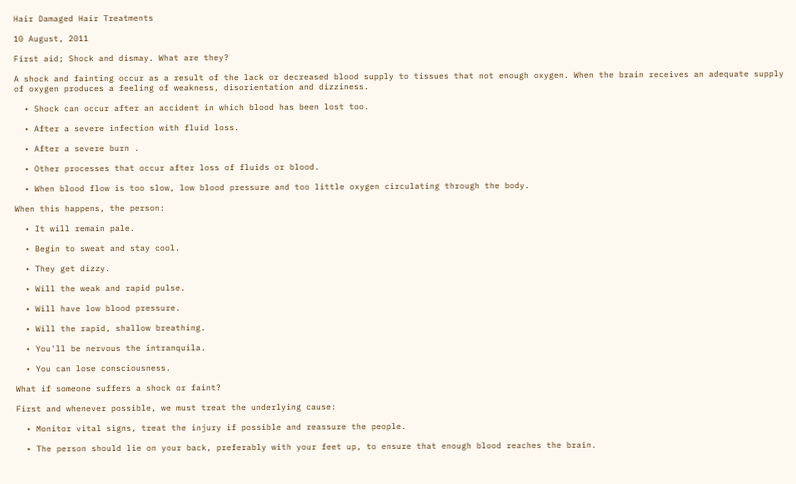Hair Damaged Hair Treatments

10 August, 2011

First aid; Shock and dismay. What are they?

A shock and fainting occur as a result of the lack or decreased blood supply to tissues that not enough oxygen. When the brain receives an adequate supply of oxygen produces a feeling of weakness, disorientation and dizziness.

  • Shock can occur after an accident in which blood has been lost too.

  • After a severe infection with fluid loss.

  • After a severe burn .

  • Other processes that occur after loss of fluids or blood.

  • When blood flow is too slow, low blood pressure and too little oxygen circulating through the body.

When this happens, the person:

  • It will remain pale.

  • Begin to sweat and stay cool.

  • They get dizzy.

  • Will the weak and rapid pulse.

  • Will have low blood pressure.

  • Will the rapid, shallow breathing.

  • You'll be nervous the intranquila.

  • You can lose consciousness.

What if someone suffers a shock or faint?

First and whenever possible, we must treat the underlying cause:

  • Monitor vital signs, treat the injury if possible and reassure the people.

  • The person should lie on your back, preferably with your feet up, to ensure that enough blood reaches the brain.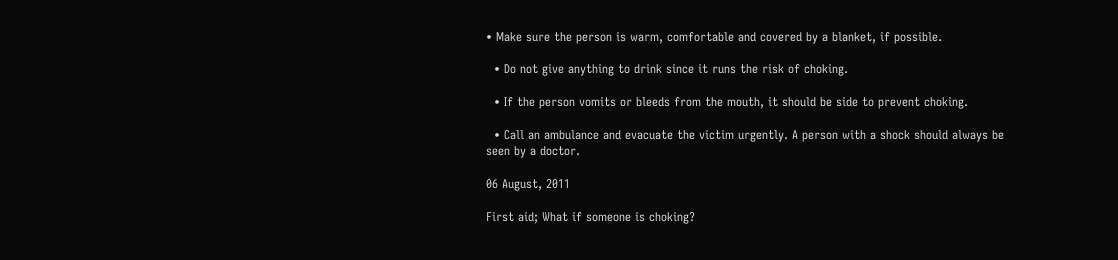• Make sure the person is warm, comfortable and covered by a blanket, if possible.

  • Do not give anything to drink since it runs the risk of choking.

  • If the person vomits or bleeds from the mouth, it should be side to prevent choking.

  • Call an ambulance and evacuate the victim urgently. A person with a shock should always be seen by a doctor.

06 August, 2011

First aid; What if someone is choking?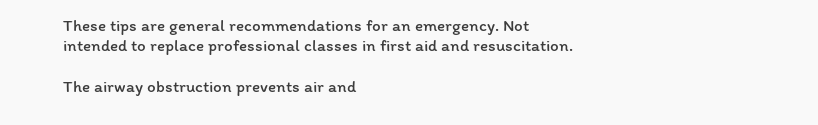These tips are general recommendations for an emergency. Not intended to replace professional classes in first aid and resuscitation.

The airway obstruction prevents air and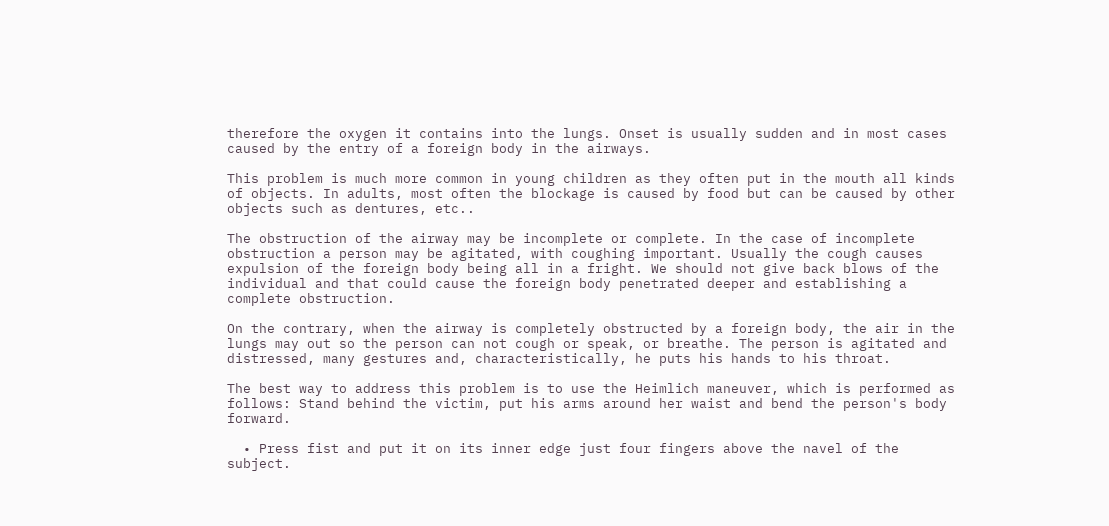therefore the oxygen it contains into the lungs. Onset is usually sudden and in most cases caused by the entry of a foreign body in the airways.

This problem is much more common in young children as they often put in the mouth all kinds of objects. In adults, most often the blockage is caused by food but can be caused by other objects such as dentures, etc..

The obstruction of the airway may be incomplete or complete. In the case of incomplete obstruction a person may be agitated, with coughing important. Usually the cough causes expulsion of the foreign body being all in a fright. We should not give back blows of the individual and that could cause the foreign body penetrated deeper and establishing a complete obstruction.

On the contrary, when the airway is completely obstructed by a foreign body, the air in the lungs may out so the person can not cough or speak, or breathe. The person is agitated and distressed, many gestures and, characteristically, he puts his hands to his throat.

The best way to address this problem is to use the Heimlich maneuver, which is performed as follows: Stand behind the victim, put his arms around her waist and bend the person's body forward.

  • Press fist and put it on its inner edge just four fingers above the navel of the subject.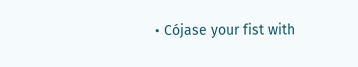• Cójase your fist with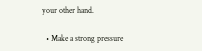your other hand.

  • Make a strong pressure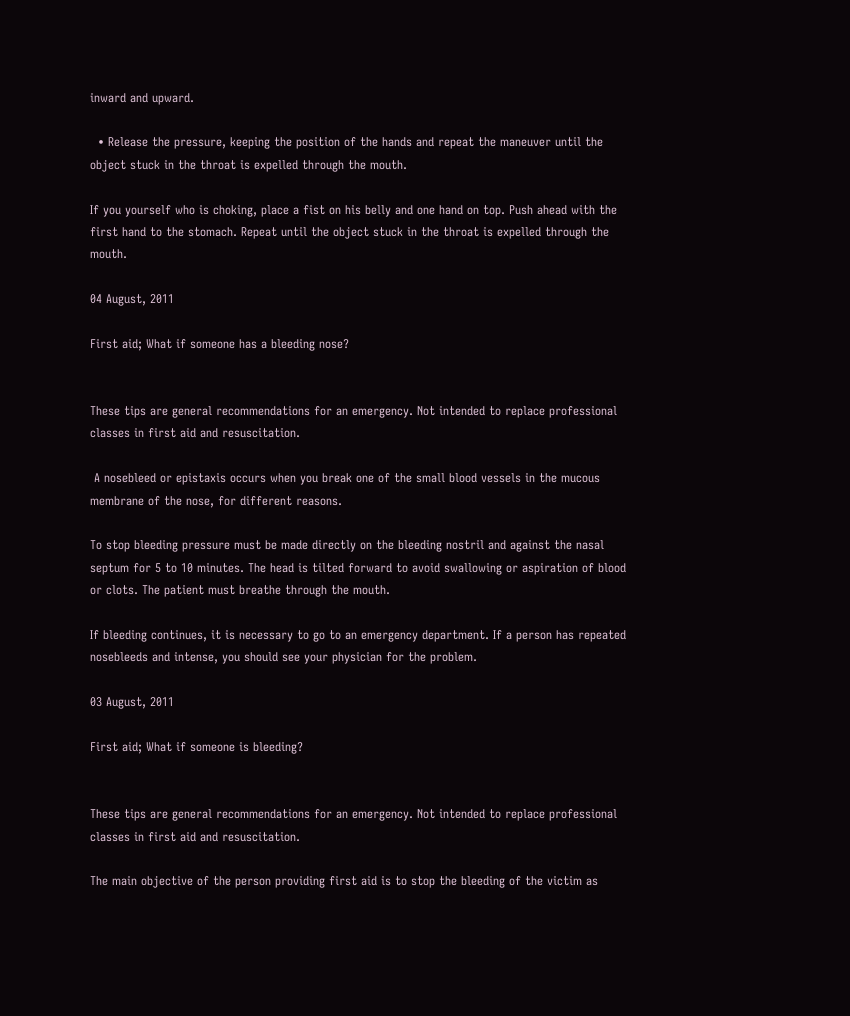inward and upward.

  • Release the pressure, keeping the position of the hands and repeat the maneuver until the object stuck in the throat is expelled through the mouth.

If you yourself who is choking, place a fist on his belly and one hand on top. Push ahead with the first hand to the stomach. Repeat until the object stuck in the throat is expelled through the mouth.

04 August, 2011

First aid; What if someone has a bleeding nose?


These tips are general recommendations for an emergency. Not intended to replace professional classes in first aid and resuscitation.

 A nosebleed or epistaxis occurs when you break one of the small blood vessels in the mucous membrane of the nose, for different reasons.

To stop bleeding pressure must be made directly on the bleeding nostril and against the nasal septum for 5 to 10 minutes. The head is tilted forward to avoid swallowing or aspiration of blood or clots. The patient must breathe through the mouth.

If bleeding continues, it is necessary to go to an emergency department. If a person has repeated nosebleeds and intense, you should see your physician for the problem.

03 August, 2011

First aid; What if someone is bleeding?


These tips are general recommendations for an emergency. Not intended to replace professional classes in first aid and resuscitation.

The main objective of the person providing first aid is to stop the bleeding of the victim as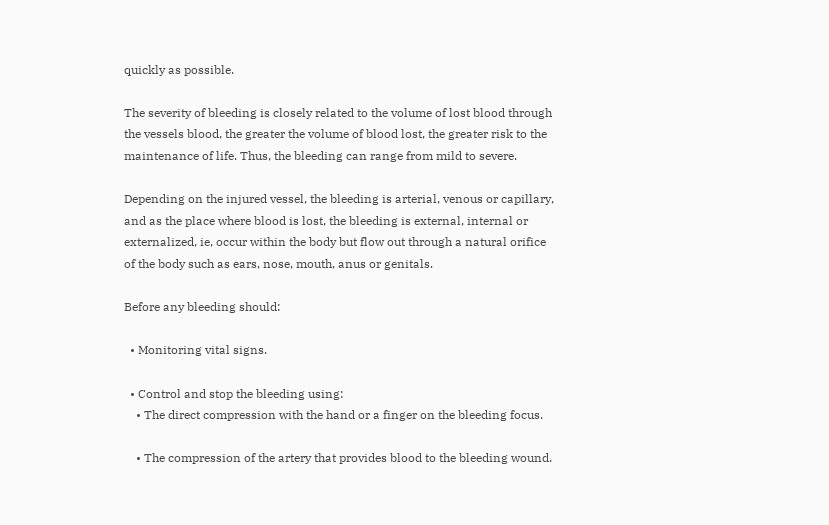quickly as possible.

The severity of bleeding is closely related to the volume of lost blood through the vessels blood, the greater the volume of blood lost, the greater risk to the maintenance of life. Thus, the bleeding can range from mild to severe.

Depending on the injured vessel, the bleeding is arterial, venous or capillary, and as the place where blood is lost, the bleeding is external, internal or externalized, ie, occur within the body but flow out through a natural orifice of the body such as ears, nose, mouth, anus or genitals.

Before any bleeding should:

  • Monitoring vital signs.

  • Control and stop the bleeding using:
    • The direct compression with the hand or a finger on the bleeding focus.

    • The compression of the artery that provides blood to the bleeding wound.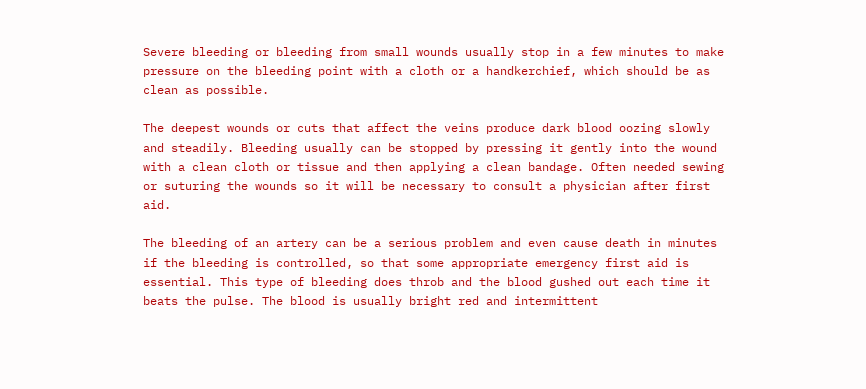Severe bleeding or bleeding from small wounds usually stop in a few minutes to make pressure on the bleeding point with a cloth or a handkerchief, which should be as clean as possible.

The deepest wounds or cuts that affect the veins produce dark blood oozing slowly and steadily. Bleeding usually can be stopped by pressing it gently into the wound with a clean cloth or tissue and then applying a clean bandage. Often needed sewing or suturing the wounds so it will be necessary to consult a physician after first aid.

The bleeding of an artery can be a serious problem and even cause death in minutes if the bleeding is controlled, so that some appropriate emergency first aid is essential. This type of bleeding does throb and the blood gushed out each time it beats the pulse. The blood is usually bright red and intermittent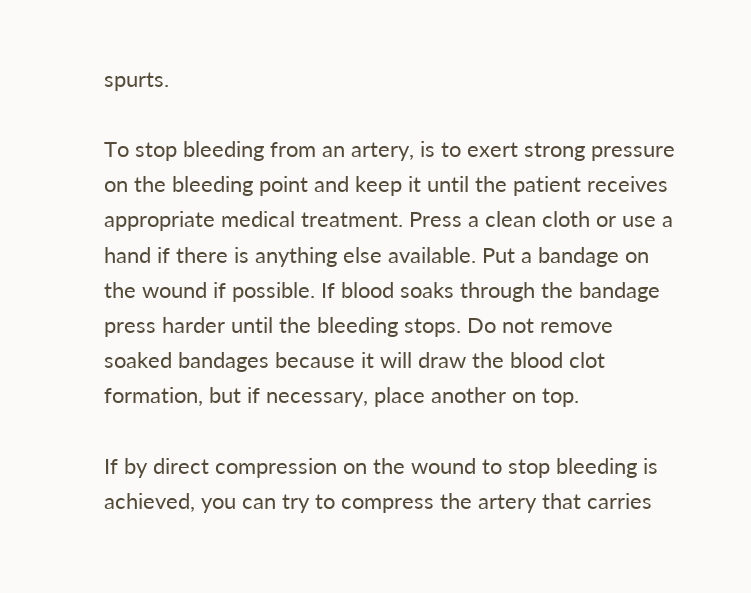spurts.

To stop bleeding from an artery, is to exert strong pressure on the bleeding point and keep it until the patient receives appropriate medical treatment. Press a clean cloth or use a hand if there is anything else available. Put a bandage on the wound if possible. If blood soaks through the bandage press harder until the bleeding stops. Do not remove soaked bandages because it will draw the blood clot formation, but if necessary, place another on top.

If by direct compression on the wound to stop bleeding is achieved, you can try to compress the artery that carries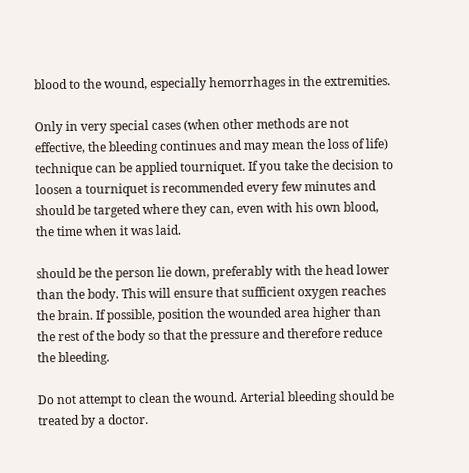blood to the wound, especially hemorrhages in the extremities.

Only in very special cases (when other methods are not effective, the bleeding continues and may mean the loss of life) technique can be applied tourniquet. If you take the decision to loosen a tourniquet is recommended every few minutes and should be targeted where they can, even with his own blood, the time when it was laid.

should be the person lie down, preferably with the head lower than the body. This will ensure that sufficient oxygen reaches the brain. If possible, position the wounded area higher than the rest of the body so that the pressure and therefore reduce the bleeding.

Do not attempt to clean the wound. Arterial bleeding should be treated by a doctor.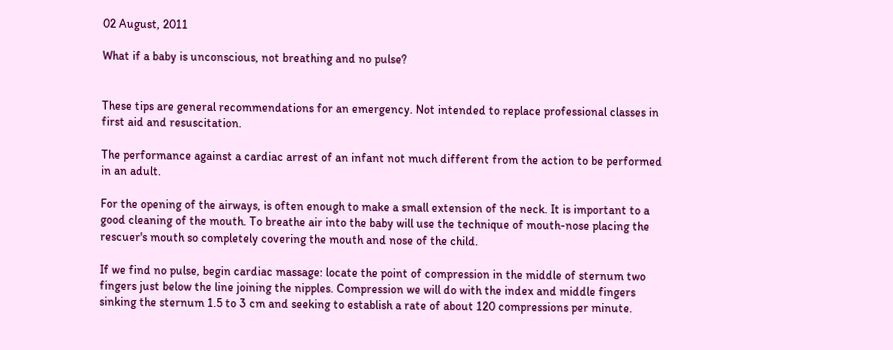02 August, 2011

What if a baby is unconscious, not breathing and no pulse?


These tips are general recommendations for an emergency. Not intended to replace professional classes in first aid and resuscitation.

The performance against a cardiac arrest of an infant not much different from the action to be performed in an adult.

For the opening of the airways, is often enough to make a small extension of the neck. It is important to a good cleaning of the mouth. To breathe air into the baby will use the technique of mouth-nose placing the rescuer's mouth so completely covering the mouth and nose of the child.

If we find no pulse, begin cardiac massage: locate the point of compression in the middle of sternum two fingers just below the line joining the nipples. Compression we will do with the index and middle fingers sinking the sternum 1.5 to 3 cm and seeking to establish a rate of about 120 compressions per minute.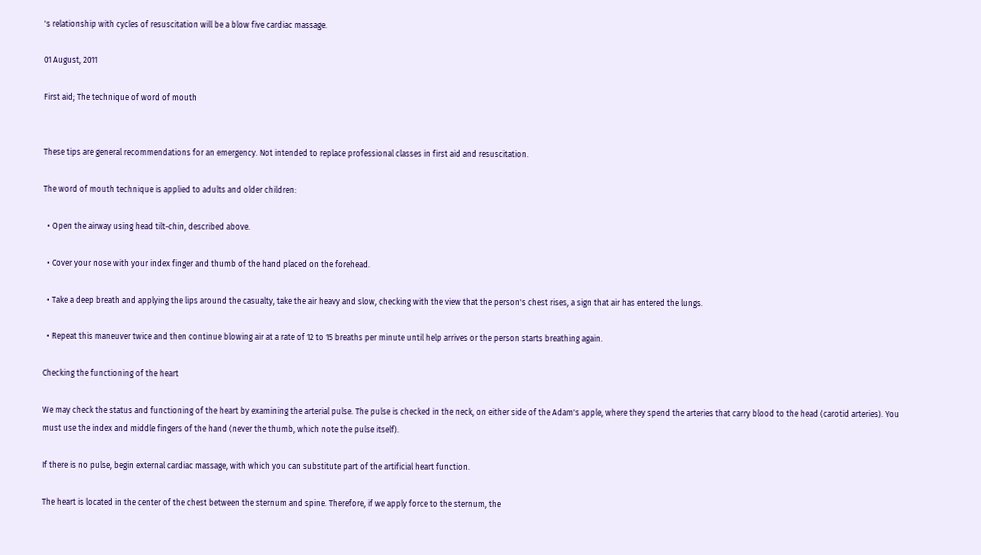's relationship with cycles of resuscitation will be a blow five cardiac massage.

01 August, 2011

First aid; The technique of word of mouth


These tips are general recommendations for an emergency. Not intended to replace professional classes in first aid and resuscitation.

The word of mouth technique is applied to adults and older children:

  • Open the airway using head tilt-chin, described above.

  • Cover your nose with your index finger and thumb of the hand placed on the forehead.

  • Take a deep breath and applying the lips around the casualty, take the air heavy and slow, checking with the view that the person's chest rises, a sign that air has entered the lungs.

  • Repeat this maneuver twice and then continue blowing air at a rate of 12 to 15 breaths per minute until help arrives or the person starts breathing again.

Checking the functioning of the heart

We may check the status and functioning of the heart by examining the arterial pulse. The pulse is checked in the neck, on either side of the Adam's apple, where they spend the arteries that carry blood to the head (carotid arteries). You must use the index and middle fingers of the hand (never the thumb, which note the pulse itself).

If there is no pulse, begin external cardiac massage, with which you can substitute part of the artificial heart function.

The heart is located in the center of the chest between the sternum and spine. Therefore, if we apply force to the sternum, the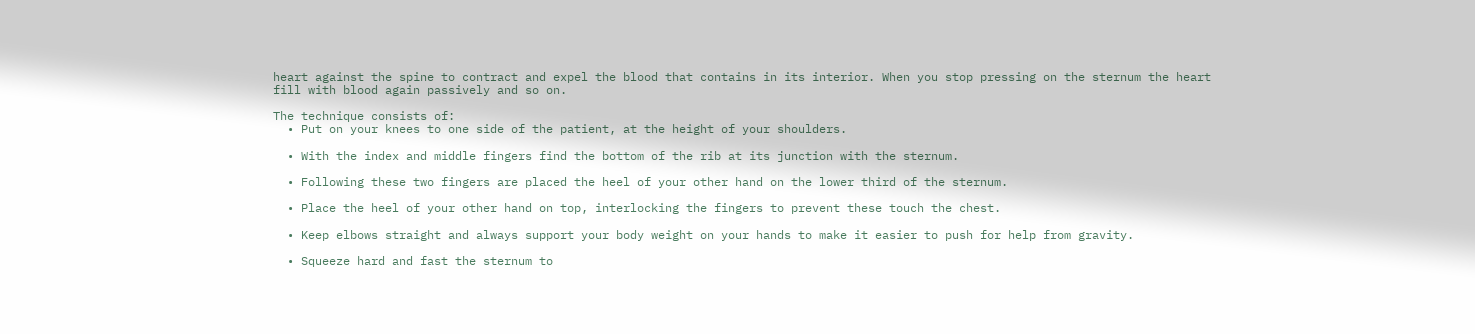heart against the spine to contract and expel the blood that contains in its interior. When you stop pressing on the sternum the heart fill with blood again passively and so on.

The technique consists of:
  • Put on your knees to one side of the patient, at the height of your shoulders.

  • With the index and middle fingers find the bottom of the rib at its junction with the sternum.

  • Following these two fingers are placed the heel of your other hand on the lower third of the sternum.

  • Place the heel of your other hand on top, interlocking the fingers to prevent these touch the chest.

  • Keep elbows straight and always support your body weight on your hands to make it easier to push for help from gravity.

  • Squeeze hard and fast the sternum to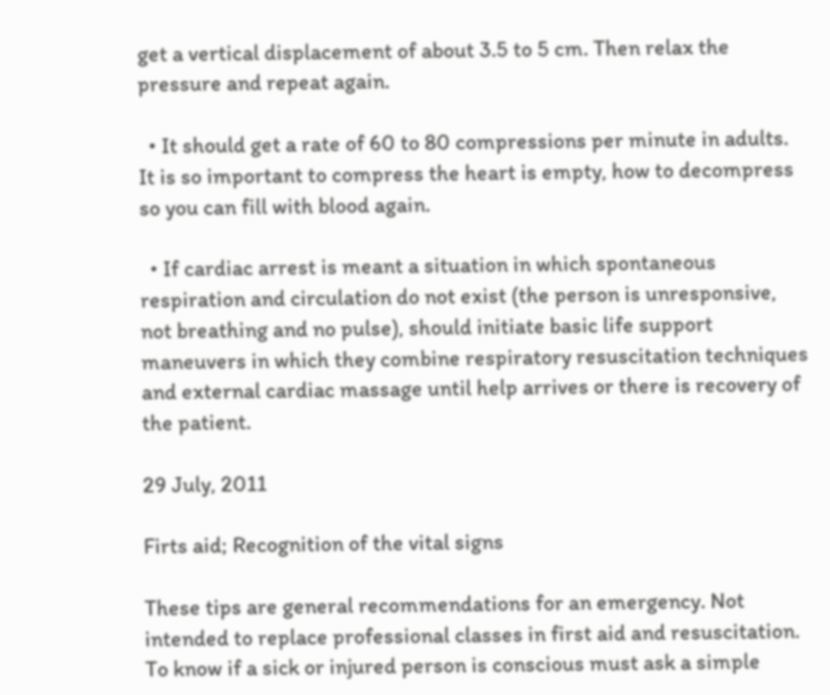get a vertical displacement of about 3.5 to 5 cm. Then relax the pressure and repeat again.

  • It should get a rate of 60 to 80 compressions per minute in adults. It is so important to compress the heart is empty, how to decompress so you can fill with blood again.

  • If cardiac arrest is meant a situation in which spontaneous respiration and circulation do not exist (the person is unresponsive, not breathing and no pulse), should initiate basic life support maneuvers in which they combine respiratory resuscitation techniques and external cardiac massage until help arrives or there is recovery of the patient.

29 July, 2011

Firts aid; Recognition of the vital signs

These tips are general recommendations for an emergency. Not intended to replace professional classes in first aid and resuscitation.
To know if a sick or injured person is conscious must ask a simple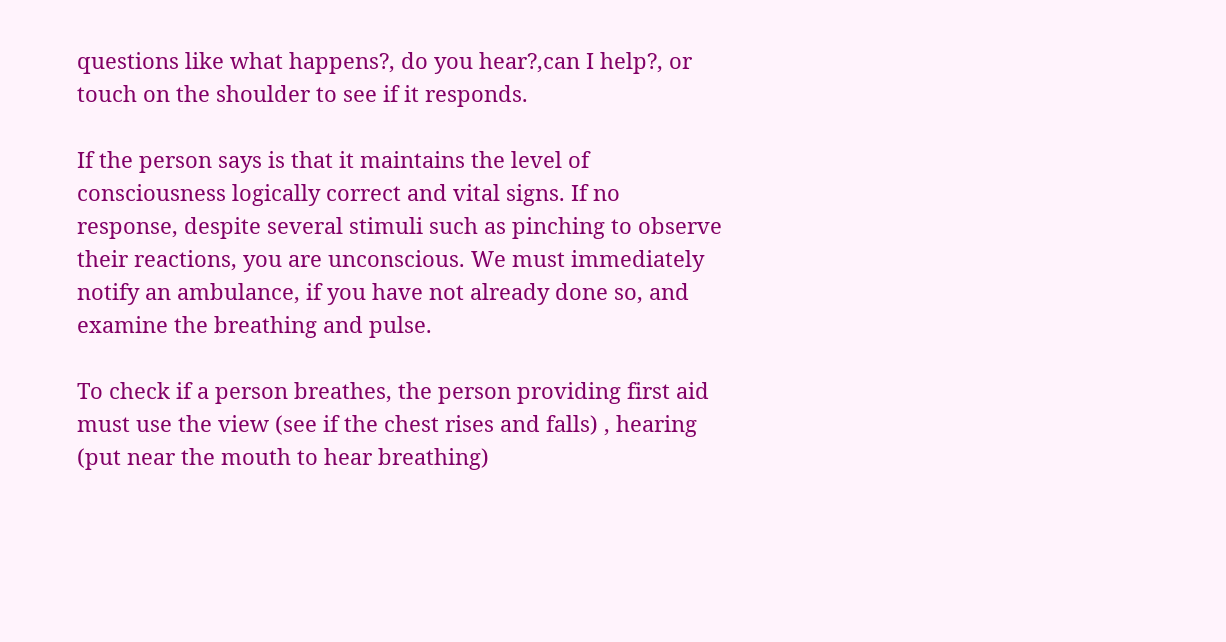questions like what happens?, do you hear?,can I help?, or touch on the shoulder to see if it responds.

If the person says is that it maintains the level of consciousness logically correct and vital signs. If no response, despite several stimuli such as pinching to observe their reactions, you are unconscious. We must immediately notify an ambulance, if you have not already done so, and examine the breathing and pulse.

To check if a person breathes, the person providing first aid must use the view (see if the chest rises and falls) , hearing (put near the mouth to hear breathing)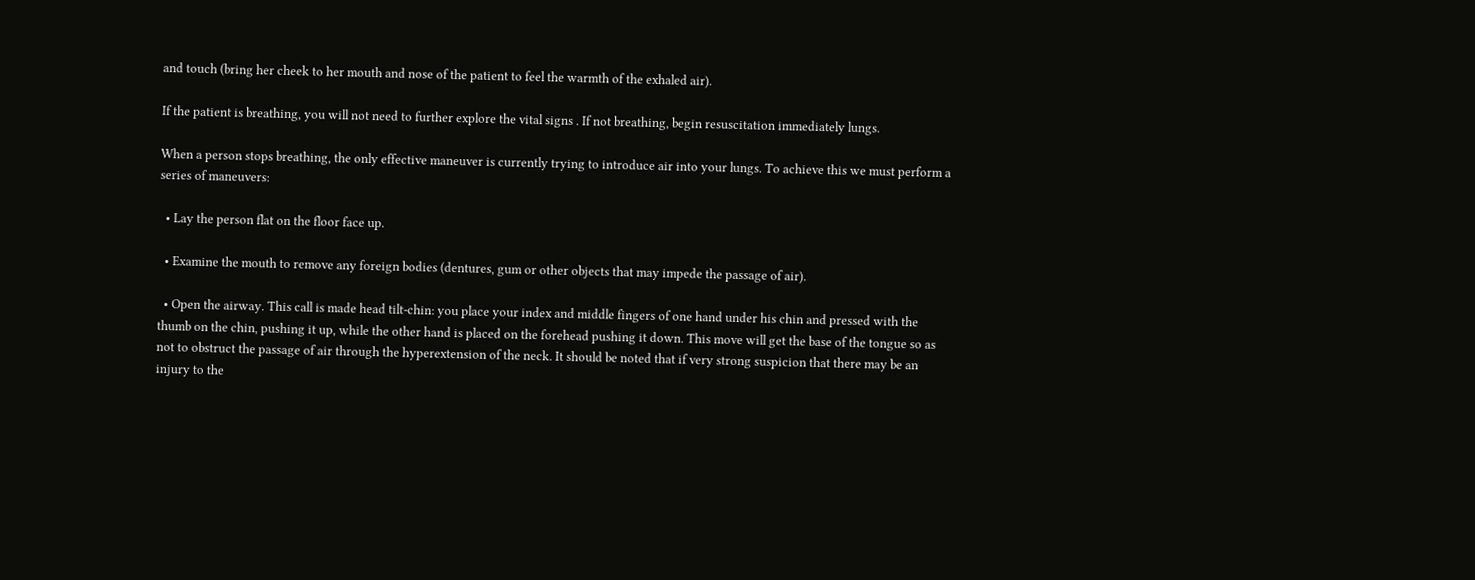and touch (bring her cheek to her mouth and nose of the patient to feel the warmth of the exhaled air).

If the patient is breathing, you will not need to further explore the vital signs . If not breathing, begin resuscitation immediately lungs.

When a person stops breathing, the only effective maneuver is currently trying to introduce air into your lungs. To achieve this we must perform a series of maneuvers:

  • Lay the person flat on the floor face up.

  • Examine the mouth to remove any foreign bodies (dentures, gum or other objects that may impede the passage of air).

  • Open the airway. This call is made head tilt-chin: you place your index and middle fingers of one hand under his chin and pressed with the thumb on the chin, pushing it up, while the other hand is placed on the forehead pushing it down. This move will get the base of the tongue so as not to obstruct the passage of air through the hyperextension of the neck. It should be noted that if very strong suspicion that there may be an injury to the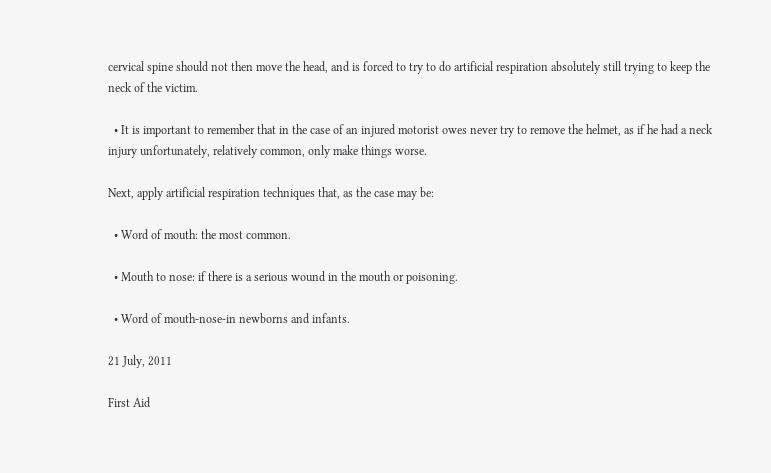cervical spine should not then move the head, and is forced to try to do artificial respiration absolutely still trying to keep the neck of the victim.

  • It is important to remember that in the case of an injured motorist owes never try to remove the helmet, as if he had a neck injury unfortunately, relatively common, only make things worse.

Next, apply artificial respiration techniques that, as the case may be:

  • Word of mouth: the most common.

  • Mouth to nose: if there is a serious wound in the mouth or poisoning.

  • Word of mouth-nose-in newborns and infants.

21 July, 2011

First Aid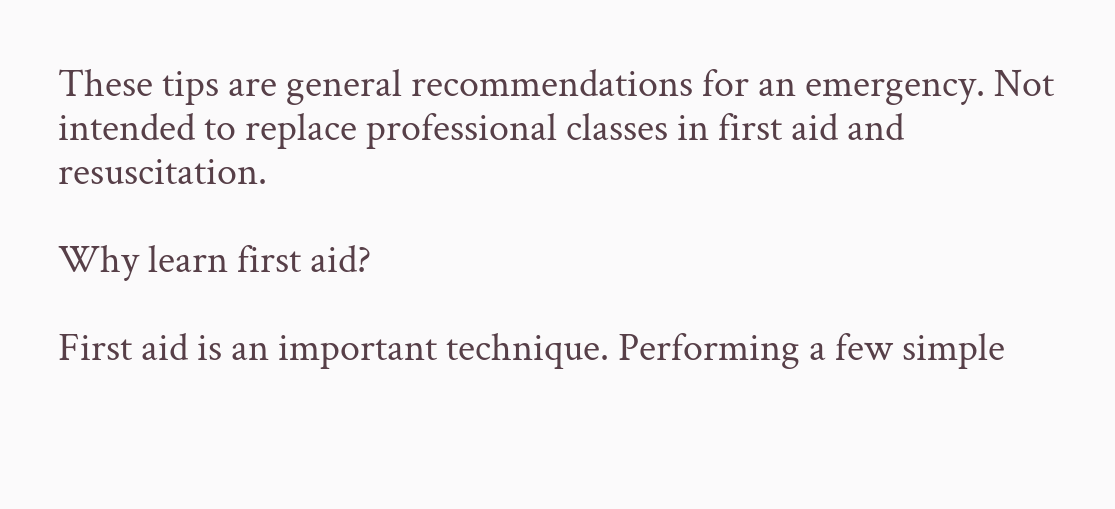These tips are general recommendations for an emergency. Not intended to replace professional classes in first aid and resuscitation.

Why learn first aid?

First aid is an important technique. Performing a few simple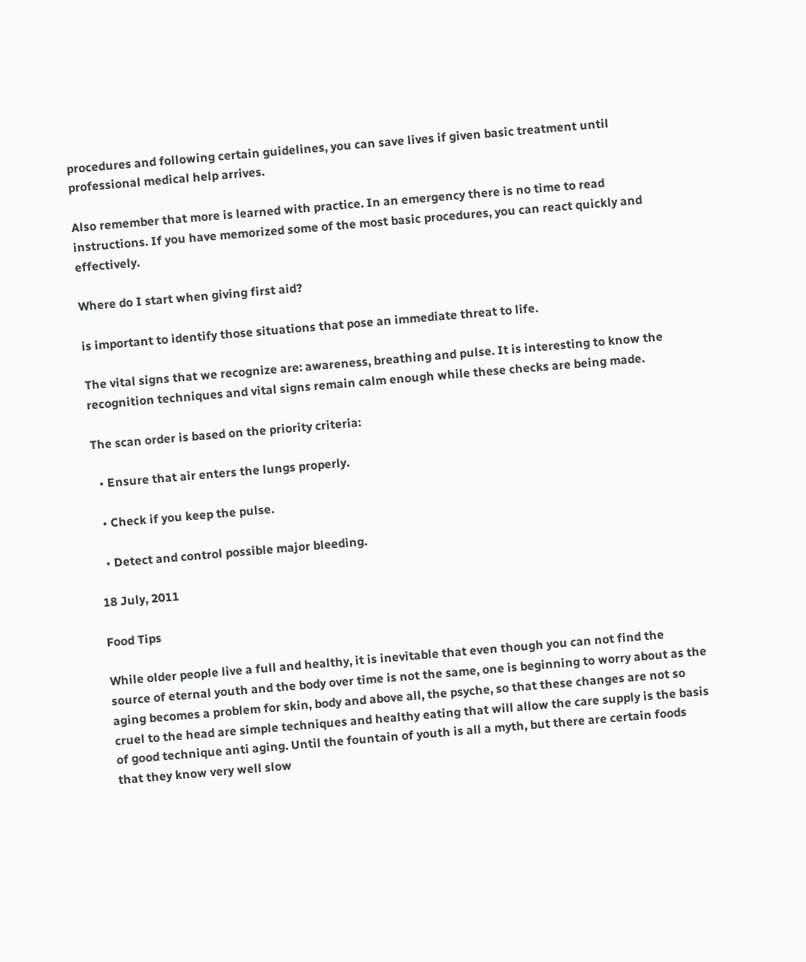procedures and following certain guidelines, you can save lives if given basic treatment until professional medical help arrives.

Also remember that more is learned with practice. In an emergency there is no time to read instructions. If you have memorized some of the most basic procedures, you can react quickly and effectively.

Where do I start when giving first aid?

is important to identify those situations that pose an immediate threat to life.

The vital signs that we recognize are: awareness, breathing and pulse. It is interesting to know the recognition techniques and vital signs remain calm enough while these checks are being made.

The scan order is based on the priority criteria:

  • Ensure that air enters the lungs properly.

  • Check if you keep the pulse.

  • Detect and control possible major bleeding.

18 July, 2011

Food Tips

While older people live a full and healthy, it is inevitable that even though you can not find the source of eternal youth and the body over time is not the same, one is beginning to worry about as the aging becomes a problem for skin, body and above all, the psyche, so that these changes are not so cruel to the head are simple techniques and healthy eating that will allow the care supply is the basis of good technique anti aging. Until the fountain of youth is all a myth, but there are certain foods that they know very well slow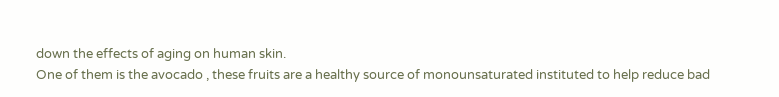down the effects of aging on human skin.
One of them is the avocado , these fruits are a healthy source of monounsaturated instituted to help reduce bad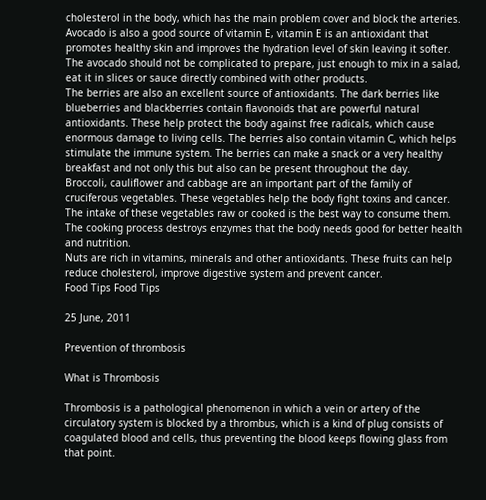cholesterol in the body, which has the main problem cover and block the arteries. Avocado is also a good source of vitamin E, vitamin E is an antioxidant that promotes healthy skin and improves the hydration level of skin leaving it softer. The avocado should not be complicated to prepare, just enough to mix in a salad, eat it in slices or sauce directly combined with other products.
The berries are also an excellent source of antioxidants. The dark berries like blueberries and blackberries contain flavonoids that are powerful natural antioxidants. These help protect the body against free radicals, which cause enormous damage to living cells. The berries also contain vitamin C, which helps stimulate the immune system. The berries can make a snack or a very healthy breakfast and not only this but also can be present throughout the day.
Broccoli, cauliflower and cabbage are an important part of the family of cruciferous vegetables. These vegetables help the body fight toxins and cancer. The intake of these vegetables raw or cooked is the best way to consume them. The cooking process destroys enzymes that the body needs good for better health and nutrition.
Nuts are rich in vitamins, minerals and other antioxidants. These fruits can help reduce cholesterol, improve digestive system and prevent cancer.
Food Tips Food Tips

25 June, 2011

Prevention of thrombosis

What is Thrombosis

Thrombosis is a pathological phenomenon in which a vein or artery of the circulatory system is blocked by a thrombus, which is a kind of plug consists of coagulated blood and cells, thus preventing the blood keeps flowing glass from that point.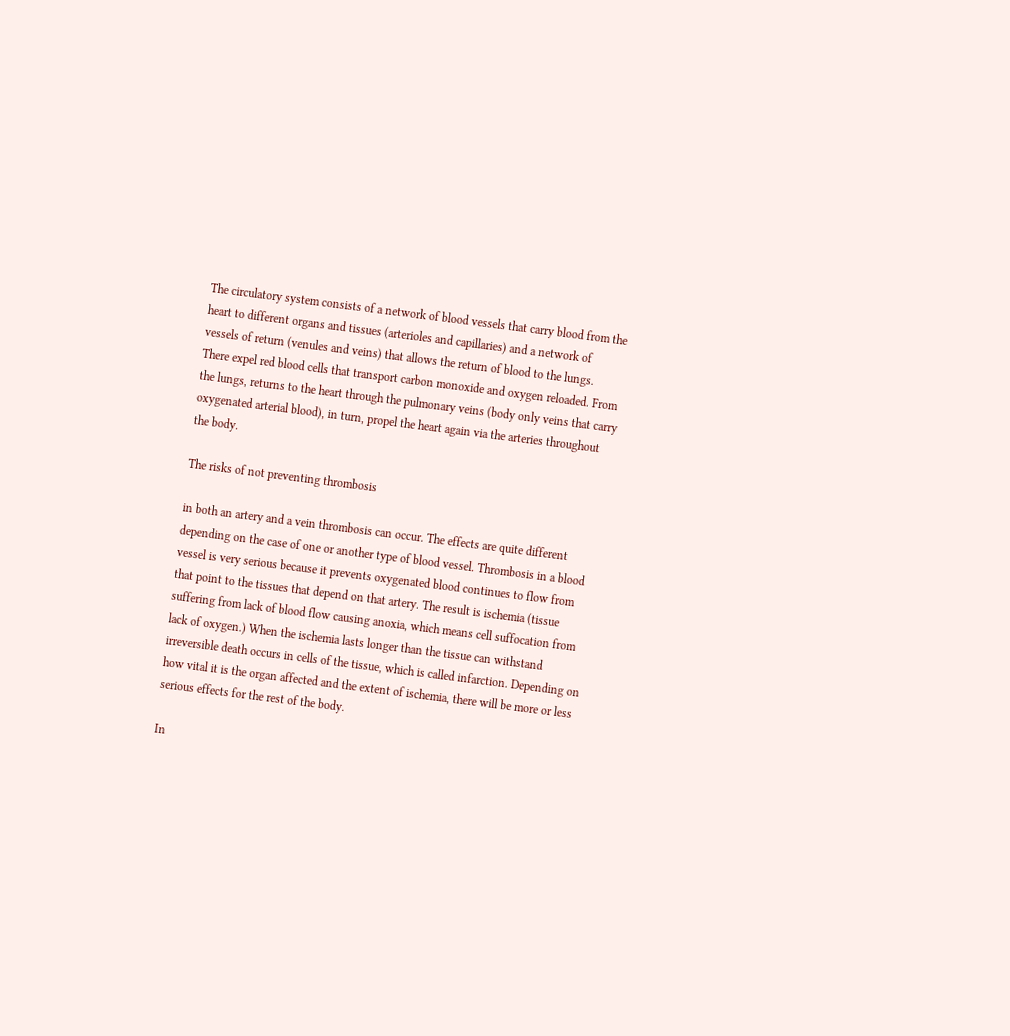The circulatory system consists of a network of blood vessels that carry blood from the heart to different organs and tissues (arterioles and capillaries) and a network of vessels of return (venules and veins) that allows the return of blood to the lungs. There expel red blood cells that transport carbon monoxide and oxygen reloaded. From the lungs, returns to the heart through the pulmonary veins (body only veins that carry oxygenated arterial blood), in turn, propel the heart again via the arteries throughout the body.

The risks of not preventing thrombosis

in both an artery and a vein thrombosis can occur. The effects are quite different depending on the case of one or another type of blood vessel. Thrombosis in a blood vessel is very serious because it prevents oxygenated blood continues to flow from that point to the tissues that depend on that artery. The result is ischemia (tissue suffering from lack of blood flow causing anoxia, which means cell suffocation from lack of oxygen.) When the ischemia lasts longer than the tissue can withstand irreversible death occurs in cells of the tissue, which is called infarction. Depending on how vital it is the organ affected and the extent of ischemia, there will be more or less serious effects for the rest of the body.

In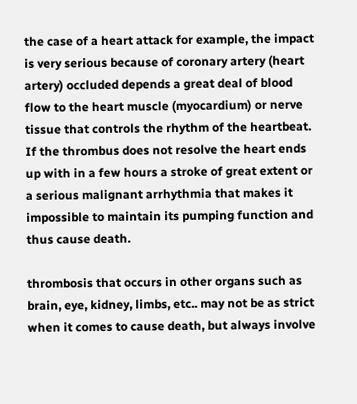the case of a heart attack for example, the impact is very serious because of coronary artery (heart artery) occluded depends a great deal of blood flow to the heart muscle (myocardium) or nerve tissue that controls the rhythm of the heartbeat. If the thrombus does not resolve the heart ends up with in a few hours a stroke of great extent or a serious malignant arrhythmia that makes it impossible to maintain its pumping function and thus cause death.

thrombosis that occurs in other organs such as brain, eye, kidney, limbs, etc.. may not be as strict when it comes to cause death, but always involve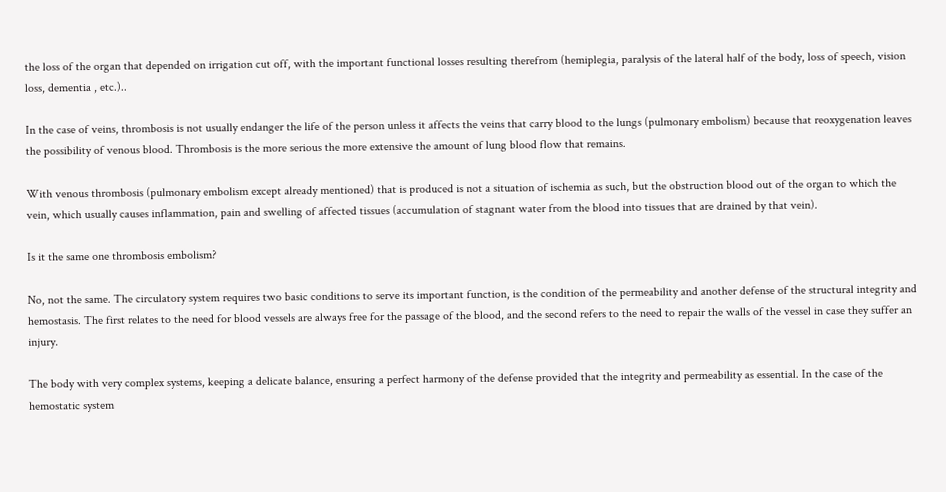the loss of the organ that depended on irrigation cut off, with the important functional losses resulting therefrom (hemiplegia, paralysis of the lateral half of the body, loss of speech, vision loss, dementia , etc.)..

In the case of veins, thrombosis is not usually endanger the life of the person unless it affects the veins that carry blood to the lungs (pulmonary embolism) because that reoxygenation leaves the possibility of venous blood. Thrombosis is the more serious the more extensive the amount of lung blood flow that remains.

With venous thrombosis (pulmonary embolism except already mentioned) that is produced is not a situation of ischemia as such, but the obstruction blood out of the organ to which the vein, which usually causes inflammation, pain and swelling of affected tissues (accumulation of stagnant water from the blood into tissues that are drained by that vein).

Is it the same one thrombosis embolism?

No, not the same. The circulatory system requires two basic conditions to serve its important function, is the condition of the permeability and another defense of the structural integrity and hemostasis. The first relates to the need for blood vessels are always free for the passage of the blood, and the second refers to the need to repair the walls of the vessel in case they suffer an injury.

The body with very complex systems, keeping a delicate balance, ensuring a perfect harmony of the defense provided that the integrity and permeability as essential. In the case of the hemostatic system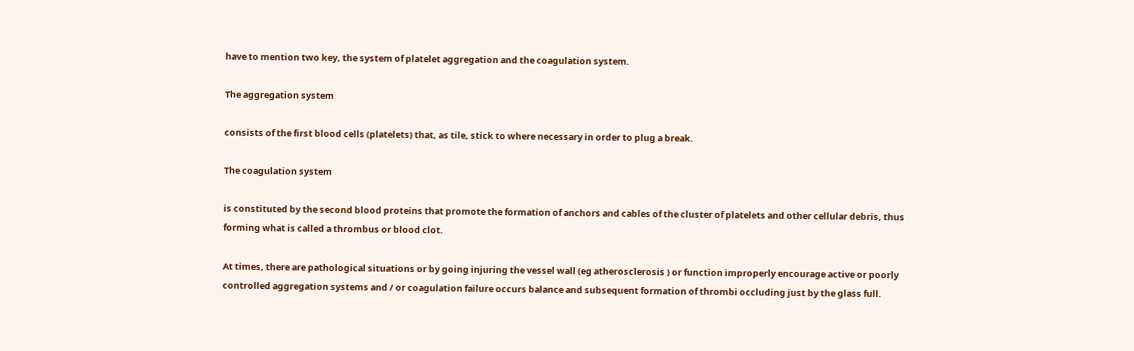have to mention two key, the system of platelet aggregation and the coagulation system.

The aggregation system

consists of the first blood cells (platelets) that, as tile, stick to where necessary in order to plug a break.

The coagulation system

is constituted by the second blood proteins that promote the formation of anchors and cables of the cluster of platelets and other cellular debris, thus forming what is called a thrombus or blood clot.

At times, there are pathological situations or by going injuring the vessel wall (eg atherosclerosis ) or function improperly encourage active or poorly controlled aggregation systems and / or coagulation failure occurs balance and subsequent formation of thrombi occluding just by the glass full.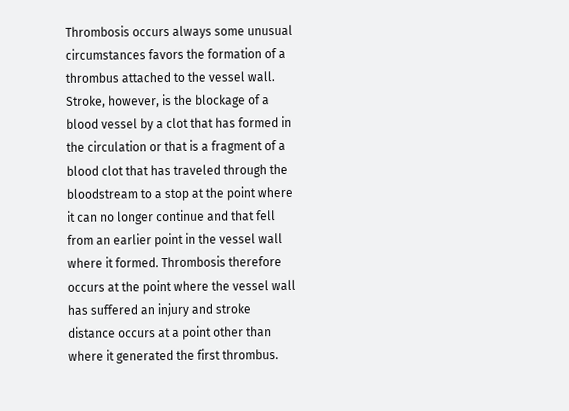Thrombosis occurs always some unusual circumstances favors the formation of a thrombus attached to the vessel wall. Stroke, however, is the blockage of a blood vessel by a clot that has formed in the circulation or that is a fragment of a blood clot that has traveled through the bloodstream to a stop at the point where it can no longer continue and that fell from an earlier point in the vessel wall where it formed. Thrombosis therefore occurs at the point where the vessel wall has suffered an injury and stroke distance occurs at a point other than where it generated the first thrombus.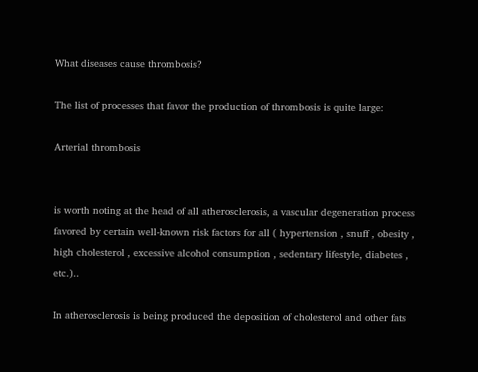What diseases cause thrombosis?

The list of processes that favor the production of thrombosis is quite large:

Arterial thrombosis


is worth noting at the head of all atherosclerosis, a vascular degeneration process favored by certain well-known risk factors for all ( hypertension , snuff , obesity , high cholesterol , excessive alcohol consumption , sedentary lifestyle, diabetes , etc.)..

In atherosclerosis is being produced the deposition of cholesterol and other fats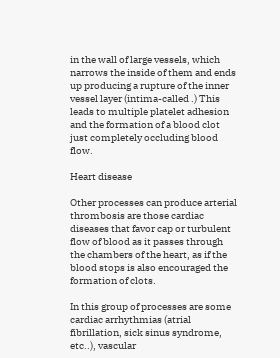in the wall of large vessels, which narrows the inside of them and ends up producing a rupture of the inner vessel layer (intima-called .) This leads to multiple platelet adhesion and the formation of a blood clot just completely occluding blood flow.

Heart disease

Other processes can produce arterial thrombosis are those cardiac diseases that favor cap or turbulent flow of blood as it passes through the chambers of the heart, as if the blood stops is also encouraged the formation of clots.

In this group of processes are some cardiac arrhythmias (atrial fibrillation, sick sinus syndrome, etc..), vascular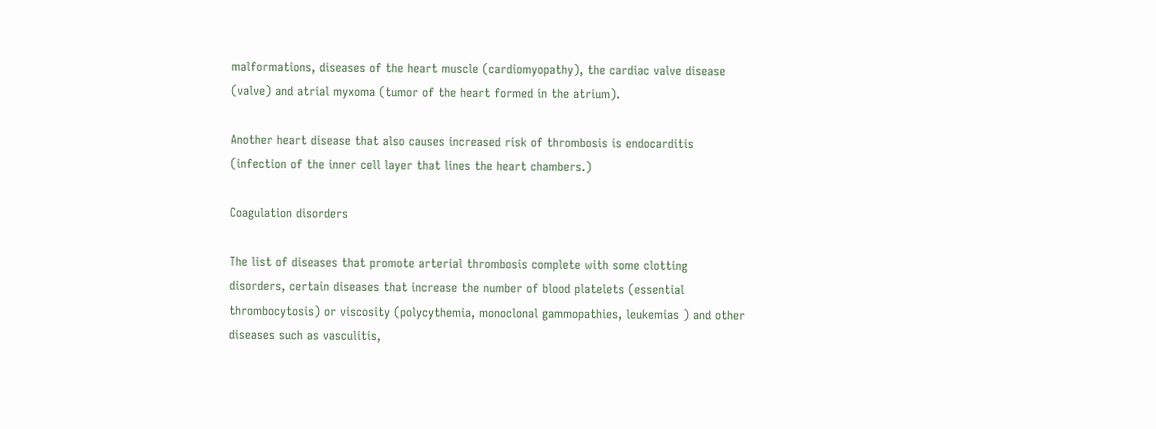malformations, diseases of the heart muscle (cardiomyopathy), the cardiac valve disease (valve) and atrial myxoma (tumor of the heart formed in the atrium).

Another heart disease that also causes increased risk of thrombosis is endocarditis (infection of the inner cell layer that lines the heart chambers.)

Coagulation disorders

The list of diseases that promote arterial thrombosis complete with some clotting disorders, certain diseases that increase the number of blood platelets (essential thrombocytosis) or viscosity (polycythemia, monoclonal gammopathies, leukemias ) and other diseases such as vasculitis,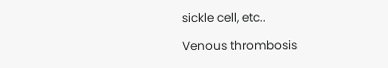sickle cell, etc..

Venous thrombosis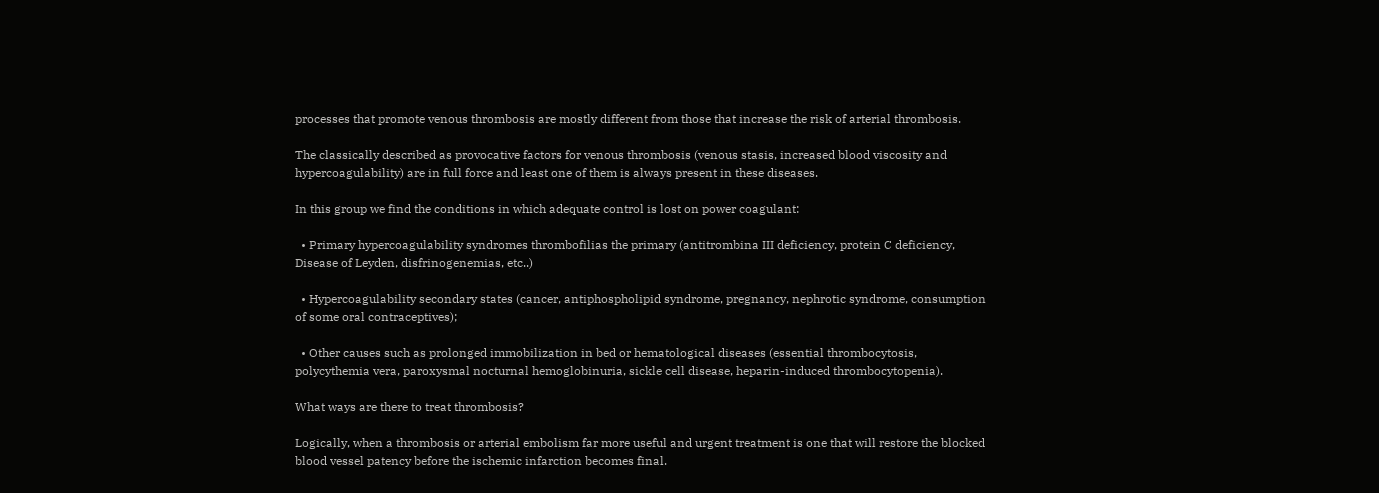processes that promote venous thrombosis are mostly different from those that increase the risk of arterial thrombosis.

The classically described as provocative factors for venous thrombosis (venous stasis, increased blood viscosity and hypercoagulability) are in full force and least one of them is always present in these diseases.

In this group we find the conditions in which adequate control is lost on power coagulant:

  • Primary hypercoagulability syndromes thrombofilias the primary (antitrombina III deficiency, protein C deficiency, Disease of Leyden, disfrinogenemias, etc..)

  • Hypercoagulability secondary states (cancer, antiphospholipid syndrome, pregnancy, nephrotic syndrome, consumption of some oral contraceptives);

  • Other causes such as prolonged immobilization in bed or hematological diseases (essential thrombocytosis, polycythemia vera, paroxysmal nocturnal hemoglobinuria, sickle cell disease, heparin-induced thrombocytopenia).

What ways are there to treat thrombosis?

Logically, when a thrombosis or arterial embolism far more useful and urgent treatment is one that will restore the blocked blood vessel patency before the ischemic infarction becomes final.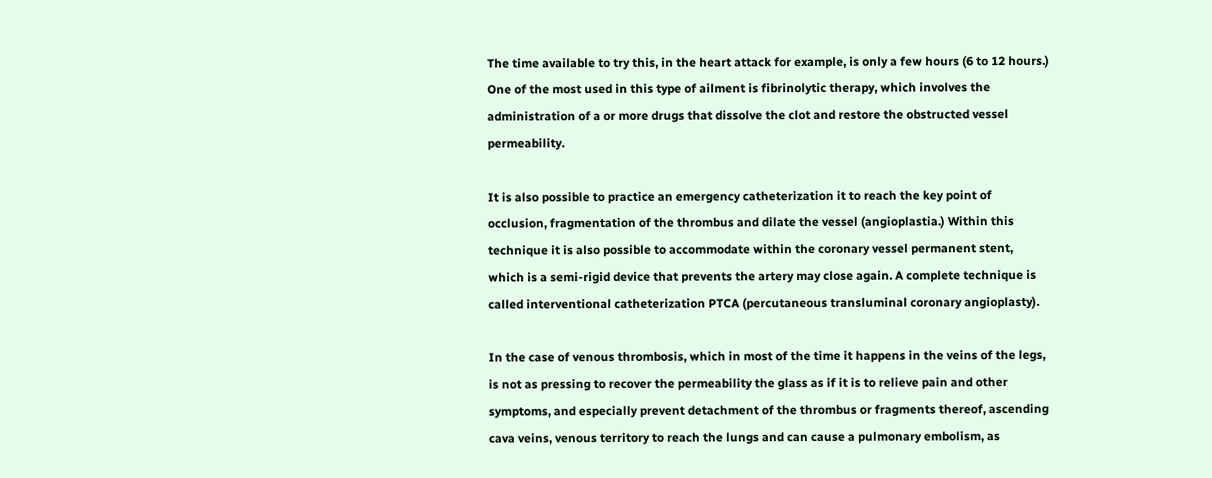The time available to try this, in the heart attack for example, is only a few hours (6 to 12 hours.) One of the most used in this type of ailment is fibrinolytic therapy, which involves the administration of a or more drugs that dissolve the clot and restore the obstructed vessel permeability.

It is also possible to practice an emergency catheterization it to reach the key point of occlusion, fragmentation of the thrombus and dilate the vessel (angioplastia.) Within this technique it is also possible to accommodate within the coronary vessel permanent stent, which is a semi-rigid device that prevents the artery may close again. A complete technique is called interventional catheterization PTCA (percutaneous transluminal coronary angioplasty).

In the case of venous thrombosis, which in most of the time it happens in the veins of the legs, is not as pressing to recover the permeability the glass as if it is to relieve pain and other symptoms, and especially prevent detachment of the thrombus or fragments thereof, ascending cava veins, venous territory to reach the lungs and can cause a pulmonary embolism, as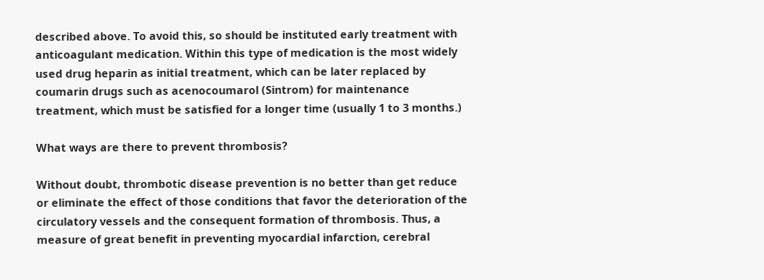described above. To avoid this, so should be instituted early treatment with anticoagulant medication. Within this type of medication is the most widely used drug heparin as initial treatment, which can be later replaced by coumarin drugs such as acenocoumarol (Sintrom) for maintenance treatment, which must be satisfied for a longer time (usually 1 to 3 months.)

What ways are there to prevent thrombosis?

Without doubt, thrombotic disease prevention is no better than get reduce or eliminate the effect of those conditions that favor the deterioration of the circulatory vessels and the consequent formation of thrombosis. Thus, a measure of great benefit in preventing myocardial infarction, cerebral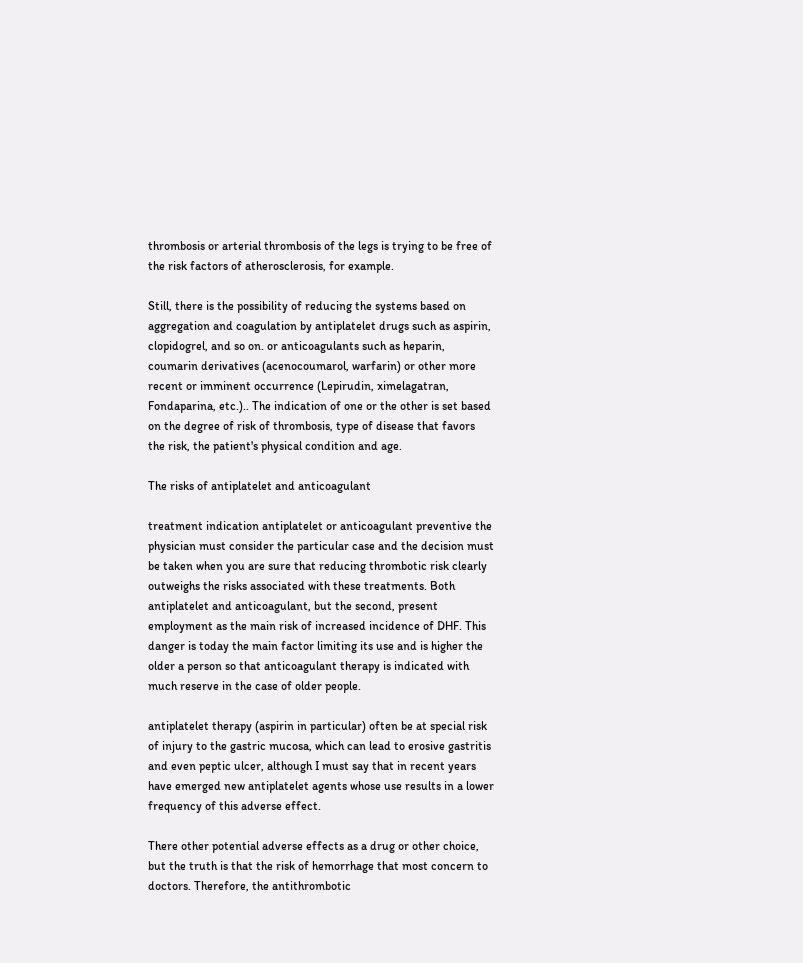thrombosis or arterial thrombosis of the legs is trying to be free of the risk factors of atherosclerosis, for example.

Still, there is the possibility of reducing the systems based on aggregation and coagulation by antiplatelet drugs such as aspirin, clopidogrel, and so on. or anticoagulants such as heparin, coumarin derivatives (acenocoumarol, warfarin) or other more recent or imminent occurrence (Lepirudin, ximelagatran, Fondaparina, etc.).. The indication of one or the other is set based on the degree of risk of thrombosis, type of disease that favors the risk, the patient's physical condition and age.

The risks of antiplatelet and anticoagulant

treatment indication antiplatelet or anticoagulant preventive the physician must consider the particular case and the decision must be taken when you are sure that reducing thrombotic risk clearly outweighs the risks associated with these treatments. Both antiplatelet and anticoagulant, but the second, present employment as the main risk of increased incidence of DHF. This danger is today the main factor limiting its use and is higher the older a person so that anticoagulant therapy is indicated with much reserve in the case of older people.

antiplatelet therapy (aspirin in particular) often be at special risk of injury to the gastric mucosa, which can lead to erosive gastritis and even peptic ulcer, although I must say that in recent years have emerged new antiplatelet agents whose use results in a lower frequency of this adverse effect.

There other potential adverse effects as a drug or other choice, but the truth is that the risk of hemorrhage that most concern to doctors. Therefore, the antithrombotic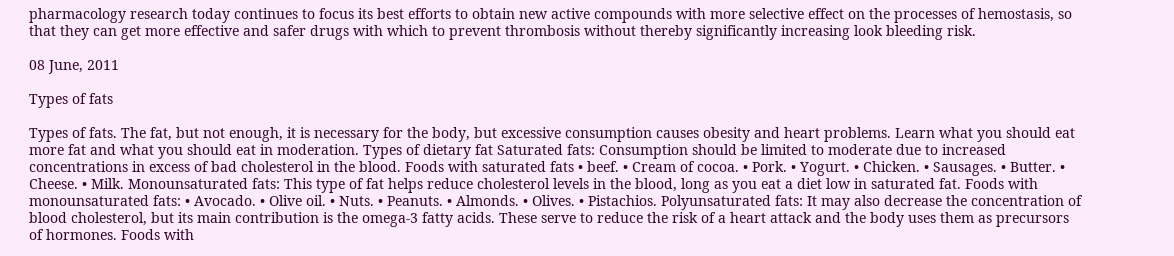pharmacology research today continues to focus its best efforts to obtain new active compounds with more selective effect on the processes of hemostasis, so that they can get more effective and safer drugs with which to prevent thrombosis without thereby significantly increasing look bleeding risk.

08 June, 2011

Types of fats

Types of fats. The fat, but not enough, it is necessary for the body, but excessive consumption causes obesity and heart problems. Learn what you should eat more fat and what you should eat in moderation. Types of dietary fat Saturated fats: Consumption should be limited to moderate due to increased concentrations in excess of bad cholesterol in the blood. Foods with saturated fats • beef. • Cream of cocoa. • Pork. • Yogurt. • Chicken. • Sausages. • Butter. • Cheese. • Milk. Monounsaturated fats: This type of fat helps reduce cholesterol levels in the blood, long as you eat a diet low in saturated fat. Foods with monounsaturated fats: • Avocado. • Olive oil. • Nuts. • Peanuts. • Almonds. • Olives. • Pistachios. Polyunsaturated fats: It may also decrease the concentration of blood cholesterol, but its main contribution is the omega-3 fatty acids. These serve to reduce the risk of a heart attack and the body uses them as precursors of hormones. Foods with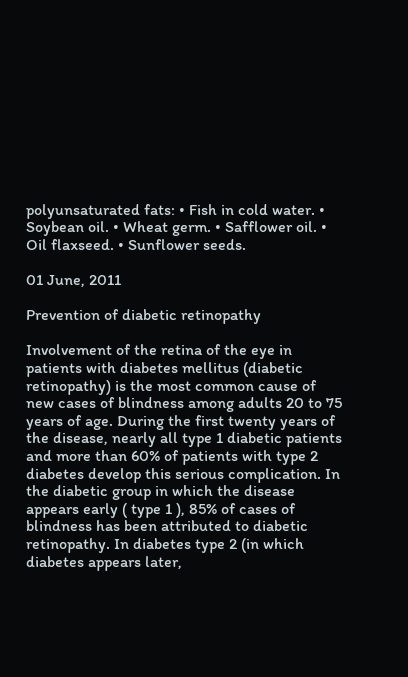polyunsaturated fats: • Fish in cold water. • Soybean oil. • Wheat germ. • Safflower oil. • Oil flaxseed. • Sunflower seeds.

01 June, 2011

Prevention of diabetic retinopathy

Involvement of the retina of the eye in patients with diabetes mellitus (diabetic retinopathy) is the most common cause of new cases of blindness among adults 20 to 75 years of age. During the first twenty years of the disease, nearly all type 1 diabetic patients and more than 60% of patients with type 2 diabetes develop this serious complication. In the diabetic group in which the disease appears early ( type 1 ), 85% of cases of blindness has been attributed to diabetic retinopathy. In diabetes type 2 (in which diabetes appears later,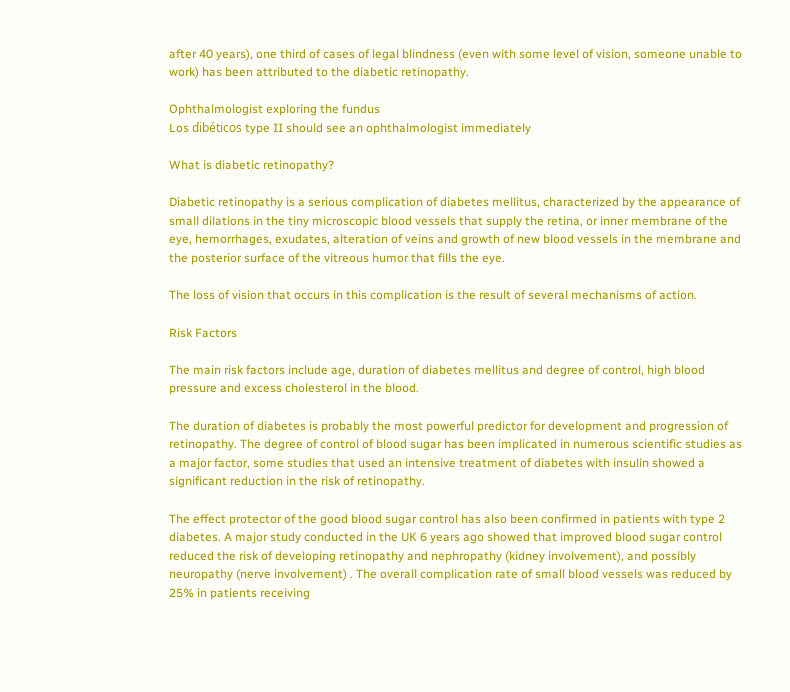after 40 years), one third of cases of legal blindness (even with some level of vision, someone unable to work) has been attributed to the diabetic retinopathy.

Ophthalmologist exploring the fundus
Los dibéticos type II should see an ophthalmologist immediately

What is diabetic retinopathy?

Diabetic retinopathy is a serious complication of diabetes mellitus, characterized by the appearance of small dilations in the tiny microscopic blood vessels that supply the retina, or inner membrane of the eye, hemorrhages, exudates, alteration of veins and growth of new blood vessels in the membrane and the posterior surface of the vitreous humor that fills the eye.

The loss of vision that occurs in this complication is the result of several mechanisms of action.

Risk Factors

The main risk factors include age, duration of diabetes mellitus and degree of control, high blood pressure and excess cholesterol in the blood.

The duration of diabetes is probably the most powerful predictor for development and progression of retinopathy. The degree of control of blood sugar has been implicated in numerous scientific studies as a major factor, some studies that used an intensive treatment of diabetes with insulin showed a significant reduction in the risk of retinopathy.

The effect protector of the good blood sugar control has also been confirmed in patients with type 2 diabetes. A major study conducted in the UK 6 years ago showed that improved blood sugar control reduced the risk of developing retinopathy and nephropathy (kidney involvement), and possibly neuropathy (nerve involvement) . The overall complication rate of small blood vessels was reduced by 25% in patients receiving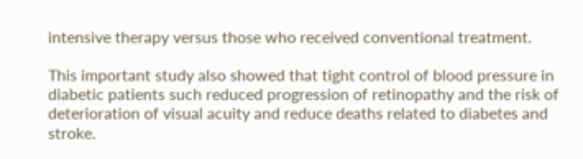intensive therapy versus those who received conventional treatment.

This important study also showed that tight control of blood pressure in diabetic patients such reduced progression of retinopathy and the risk of deterioration of visual acuity and reduce deaths related to diabetes and stroke.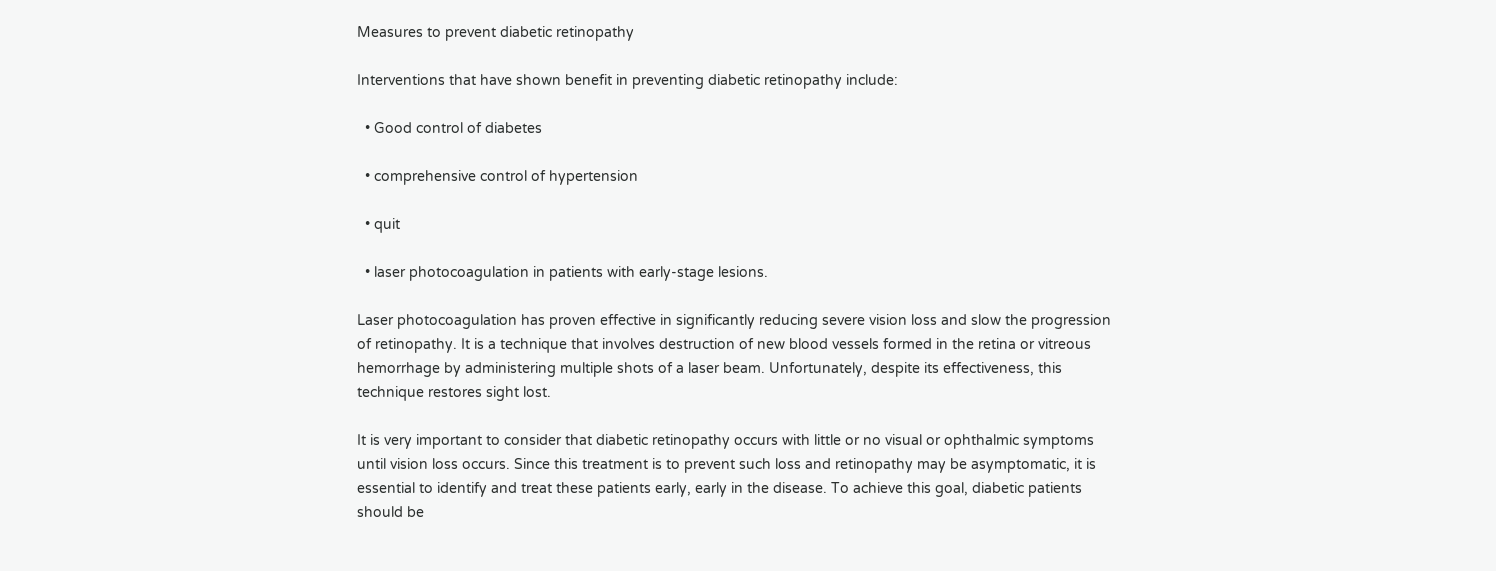Measures to prevent diabetic retinopathy

Interventions that have shown benefit in preventing diabetic retinopathy include:

  • Good control of diabetes

  • comprehensive control of hypertension

  • quit

  • laser photocoagulation in patients with early-stage lesions.

Laser photocoagulation has proven effective in significantly reducing severe vision loss and slow the progression of retinopathy. It is a technique that involves destruction of new blood vessels formed in the retina or vitreous hemorrhage by administering multiple shots of a laser beam. Unfortunately, despite its effectiveness, this technique restores sight lost.

It is very important to consider that diabetic retinopathy occurs with little or no visual or ophthalmic symptoms until vision loss occurs. Since this treatment is to prevent such loss and retinopathy may be asymptomatic, it is essential to identify and treat these patients early, early in the disease. To achieve this goal, diabetic patients should be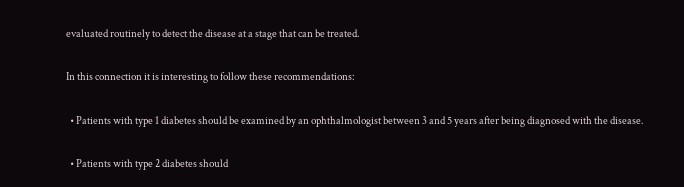evaluated routinely to detect the disease at a stage that can be treated.

In this connection it is interesting to follow these recommendations:

  • Patients with type 1 diabetes should be examined by an ophthalmologist between 3 and 5 years after being diagnosed with the disease.

  • Patients with type 2 diabetes should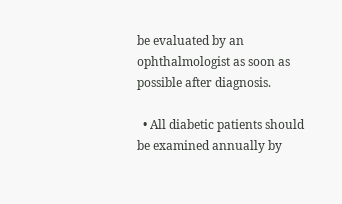be evaluated by an ophthalmologist as soon as possible after diagnosis.

  • All diabetic patients should be examined annually by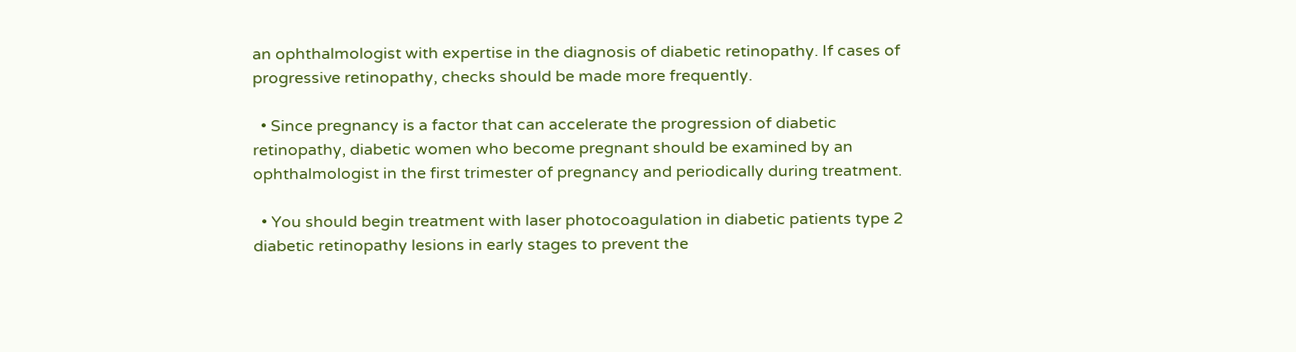an ophthalmologist with expertise in the diagnosis of diabetic retinopathy. If cases of progressive retinopathy, checks should be made more frequently.

  • Since pregnancy is a factor that can accelerate the progression of diabetic retinopathy, diabetic women who become pregnant should be examined by an ophthalmologist in the first trimester of pregnancy and periodically during treatment.

  • You should begin treatment with laser photocoagulation in diabetic patients type 2 diabetic retinopathy lesions in early stages to prevent the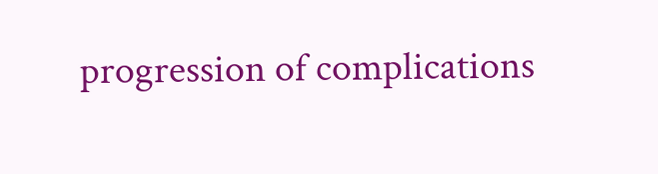progression of complications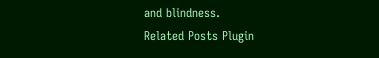and blindness.
Related Posts Plugin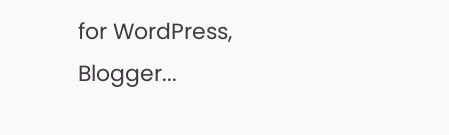for WordPress, Blogger...